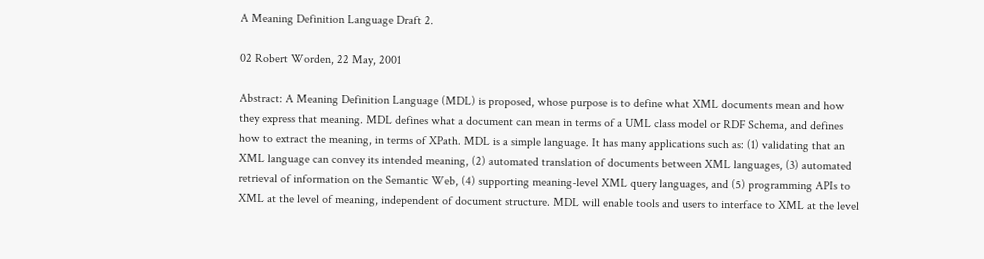A Meaning Definition Language Draft 2.

02 Robert Worden, 22 May, 2001

Abstract: A Meaning Definition Language (MDL) is proposed, whose purpose is to define what XML documents mean and how they express that meaning. MDL defines what a document can mean in terms of a UML class model or RDF Schema, and defines how to extract the meaning, in terms of XPath. MDL is a simple language. It has many applications such as: (1) validating that an XML language can convey its intended meaning, (2) automated translation of documents between XML languages, (3) automated retrieval of information on the Semantic Web, (4) supporting meaning-level XML query languages, and (5) programming APIs to XML at the level of meaning, independent of document structure. MDL will enable tools and users to interface to XML at the level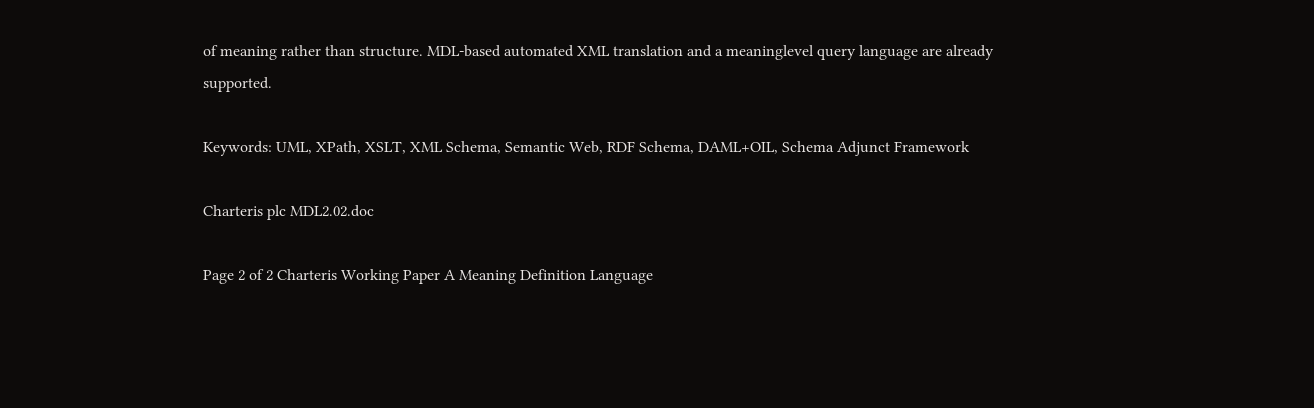of meaning rather than structure. MDL-based automated XML translation and a meaninglevel query language are already supported.

Keywords: UML, XPath, XSLT, XML Schema, Semantic Web, RDF Schema, DAML+OIL, Schema Adjunct Framework

Charteris plc MDL2.02.doc

Page 2 of 2 Charteris Working Paper A Meaning Definition Language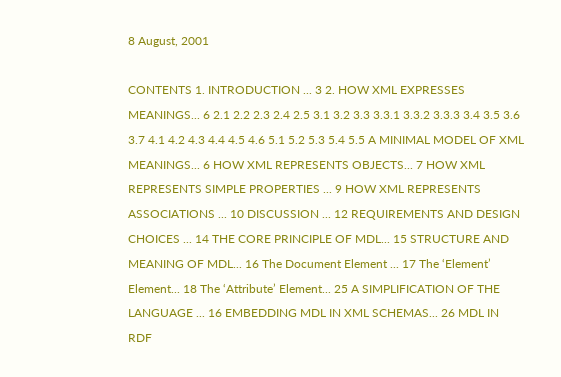8 August, 2001

CONTENTS 1. INTRODUCTION ... 3 2. HOW XML EXPRESSES MEANINGS... 6 2.1 2.2 2.3 2.4 2.5 3.1 3.2 3.3 3.3.1 3.3.2 3.3.3 3.4 3.5 3.6 3.7 4.1 4.2 4.3 4.4 4.5 4.6 5.1 5.2 5.3 5.4 5.5 A MINIMAL MODEL OF XML MEANINGS... 6 HOW XML REPRESENTS OBJECTS... 7 HOW XML REPRESENTS SIMPLE PROPERTIES ... 9 HOW XML REPRESENTS ASSOCIATIONS ... 10 DISCUSSION ... 12 REQUIREMENTS AND DESIGN CHOICES ... 14 THE CORE PRINCIPLE OF MDL... 15 STRUCTURE AND MEANING OF MDL... 16 The Document Element ... 17 The ‘Element’ Element... 18 The ‘Attribute’ Element... 25 A SIMPLIFICATION OF THE LANGUAGE ... 16 EMBEDDING MDL IN XML SCHEMAS... 26 MDL IN RDF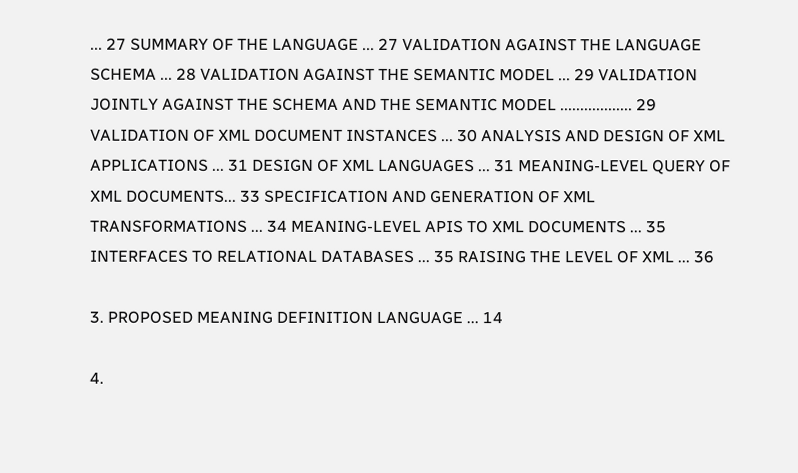... 27 SUMMARY OF THE LANGUAGE ... 27 VALIDATION AGAINST THE LANGUAGE SCHEMA ... 28 VALIDATION AGAINST THE SEMANTIC MODEL ... 29 VALIDATION JOINTLY AGAINST THE SCHEMA AND THE SEMANTIC MODEL .................. 29 VALIDATION OF XML DOCUMENT INSTANCES ... 30 ANALYSIS AND DESIGN OF XML APPLICATIONS ... 31 DESIGN OF XML LANGUAGES ... 31 MEANING-LEVEL QUERY OF XML DOCUMENTS... 33 SPECIFICATION AND GENERATION OF XML TRANSFORMATIONS ... 34 MEANING-LEVEL APIS TO XML DOCUMENTS ... 35 INTERFACES TO RELATIONAL DATABASES ... 35 RAISING THE LEVEL OF XML ... 36

3. PROPOSED MEANING DEFINITION LANGUAGE ... 14

4.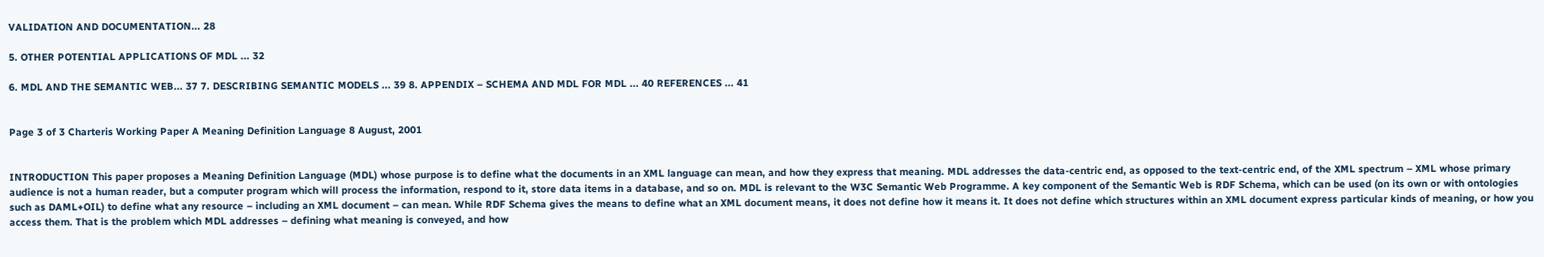VALIDATION AND DOCUMENTATION... 28

5. OTHER POTENTIAL APPLICATIONS OF MDL ... 32

6. MDL AND THE SEMANTIC WEB... 37 7. DESCRIBING SEMANTIC MODELS ... 39 8. APPENDIX – SCHEMA AND MDL FOR MDL ... 40 REFERENCES ... 41


Page 3 of 3 Charteris Working Paper A Meaning Definition Language 8 August, 2001


INTRODUCTION This paper proposes a Meaning Definition Language (MDL) whose purpose is to define what the documents in an XML language can mean, and how they express that meaning. MDL addresses the data-centric end, as opposed to the text-centric end, of the XML spectrum – XML whose primary audience is not a human reader, but a computer program which will process the information, respond to it, store data items in a database, and so on. MDL is relevant to the W3C Semantic Web Programme. A key component of the Semantic Web is RDF Schema, which can be used (on its own or with ontologies such as DAML+OIL) to define what any resource – including an XML document – can mean. While RDF Schema gives the means to define what an XML document means, it does not define how it means it. It does not define which structures within an XML document express particular kinds of meaning, or how you access them. That is the problem which MDL addresses – defining what meaning is conveyed, and how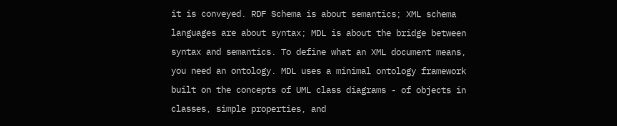it is conveyed. RDF Schema is about semantics; XML schema languages are about syntax; MDL is about the bridge between syntax and semantics. To define what an XML document means, you need an ontology. MDL uses a minimal ontology framework built on the concepts of UML class diagrams - of objects in classes, simple properties, and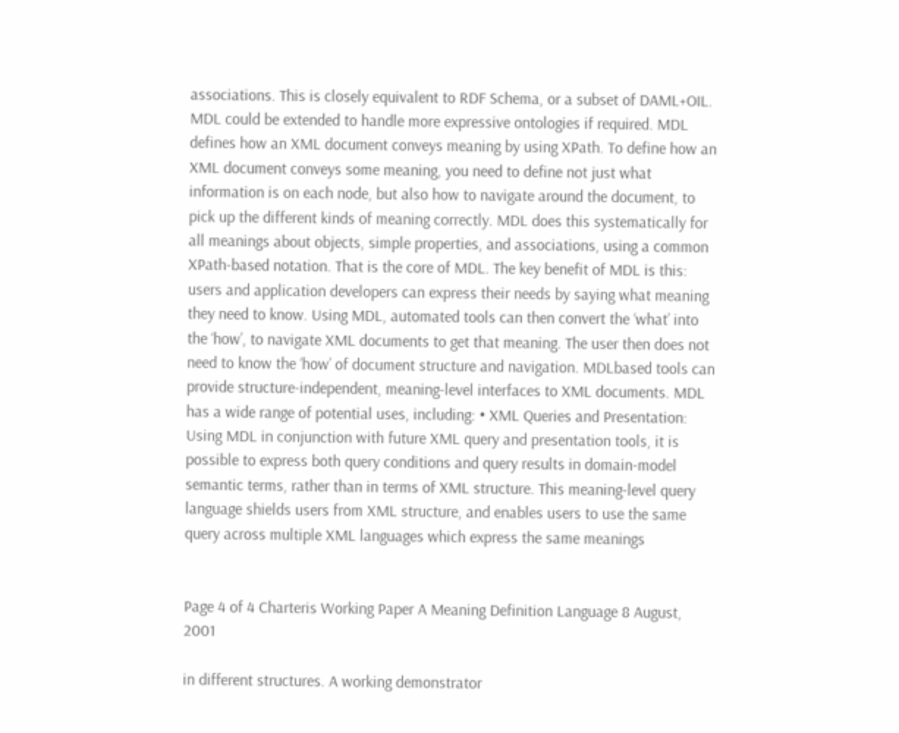associations. This is closely equivalent to RDF Schema, or a subset of DAML+OIL. MDL could be extended to handle more expressive ontologies if required. MDL defines how an XML document conveys meaning by using XPath. To define how an XML document conveys some meaning, you need to define not just what information is on each node, but also how to navigate around the document, to pick up the different kinds of meaning correctly. MDL does this systematically for all meanings about objects, simple properties, and associations, using a common XPath-based notation. That is the core of MDL. The key benefit of MDL is this: users and application developers can express their needs by saying what meaning they need to know. Using MDL, automated tools can then convert the ‘what’ into the ‘how’, to navigate XML documents to get that meaning. The user then does not need to know the ‘how’ of document structure and navigation. MDLbased tools can provide structure-independent, meaning-level interfaces to XML documents. MDL has a wide range of potential uses, including: • XML Queries and Presentation: Using MDL in conjunction with future XML query and presentation tools, it is possible to express both query conditions and query results in domain-model semantic terms, rather than in terms of XML structure. This meaning-level query language shields users from XML structure, and enables users to use the same query across multiple XML languages which express the same meanings


Page 4 of 4 Charteris Working Paper A Meaning Definition Language 8 August, 2001

in different structures. A working demonstrator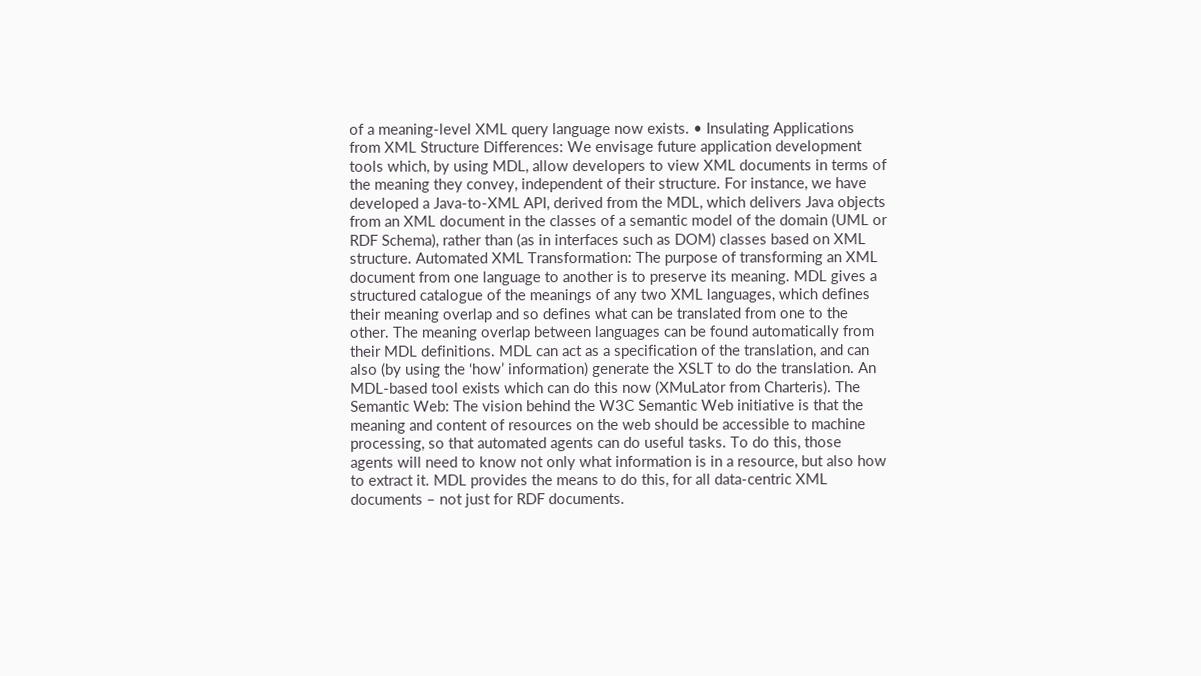of a meaning-level XML query language now exists. • Insulating Applications from XML Structure Differences: We envisage future application development tools which, by using MDL, allow developers to view XML documents in terms of the meaning they convey, independent of their structure. For instance, we have developed a Java-to-XML API, derived from the MDL, which delivers Java objects from an XML document in the classes of a semantic model of the domain (UML or RDF Schema), rather than (as in interfaces such as DOM) classes based on XML structure. Automated XML Transformation: The purpose of transforming an XML document from one language to another is to preserve its meaning. MDL gives a structured catalogue of the meanings of any two XML languages, which defines their meaning overlap and so defines what can be translated from one to the other. The meaning overlap between languages can be found automatically from their MDL definitions. MDL can act as a specification of the translation, and can also (by using the ‘how’ information) generate the XSLT to do the translation. An MDL-based tool exists which can do this now (XMuLator from Charteris). The Semantic Web: The vision behind the W3C Semantic Web initiative is that the meaning and content of resources on the web should be accessible to machine processing, so that automated agents can do useful tasks. To do this, those agents will need to know not only what information is in a resource, but also how to extract it. MDL provides the means to do this, for all data-centric XML documents – not just for RDF documents.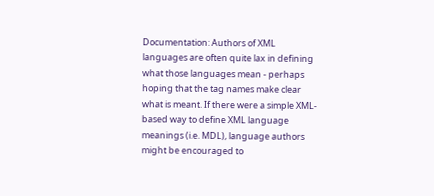Documentation: Authors of XML languages are often quite lax in defining what those languages mean - perhaps hoping that the tag names make clear what is meant. If there were a simple XML-based way to define XML language meanings (i.e. MDL), language authors might be encouraged to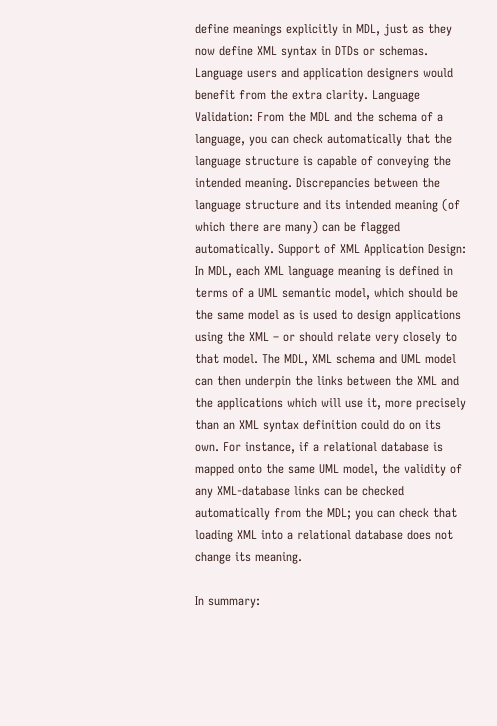define meanings explicitly in MDL, just as they now define XML syntax in DTDs or schemas. Language users and application designers would benefit from the extra clarity. Language Validation: From the MDL and the schema of a language, you can check automatically that the language structure is capable of conveying the intended meaning. Discrepancies between the language structure and its intended meaning (of which there are many) can be flagged automatically. Support of XML Application Design: In MDL, each XML language meaning is defined in terms of a UML semantic model, which should be the same model as is used to design applications using the XML – or should relate very closely to that model. The MDL, XML schema and UML model can then underpin the links between the XML and the applications which will use it, more precisely than an XML syntax definition could do on its own. For instance, if a relational database is mapped onto the same UML model, the validity of any XML-database links can be checked automatically from the MDL; you can check that loading XML into a relational database does not change its meaning.

In summary: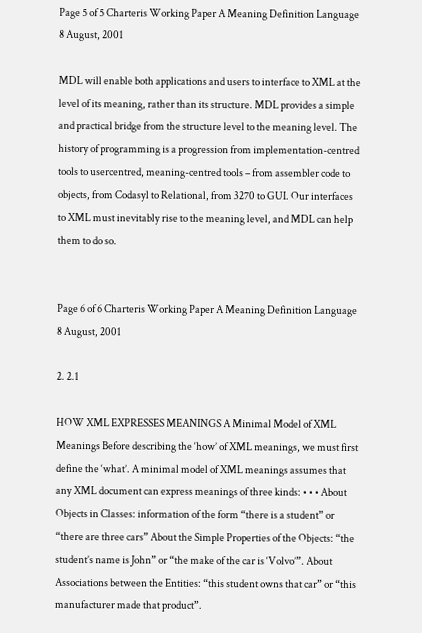Page 5 of 5 Charteris Working Paper A Meaning Definition Language 8 August, 2001

MDL will enable both applications and users to interface to XML at the level of its meaning, rather than its structure. MDL provides a simple and practical bridge from the structure level to the meaning level. The history of programming is a progression from implementation-centred tools to usercentred, meaning-centred tools – from assembler code to objects, from Codasyl to Relational, from 3270 to GUI. Our interfaces to XML must inevitably rise to the meaning level, and MDL can help them to do so.


Page 6 of 6 Charteris Working Paper A Meaning Definition Language 8 August, 2001

2. 2.1

HOW XML EXPRESSES MEANINGS A Minimal Model of XML Meanings Before describing the ‘how’ of XML meanings, we must first define the ‘what’. A minimal model of XML meanings assumes that any XML document can express meanings of three kinds: • • • About Objects in Classes: information of the form “there is a student” or “there are three cars” About the Simple Properties of the Objects: “the student’s name is John” or “the make of the car is ‘Volvo’”. About Associations between the Entities: “this student owns that car” or “this manufacturer made that product”.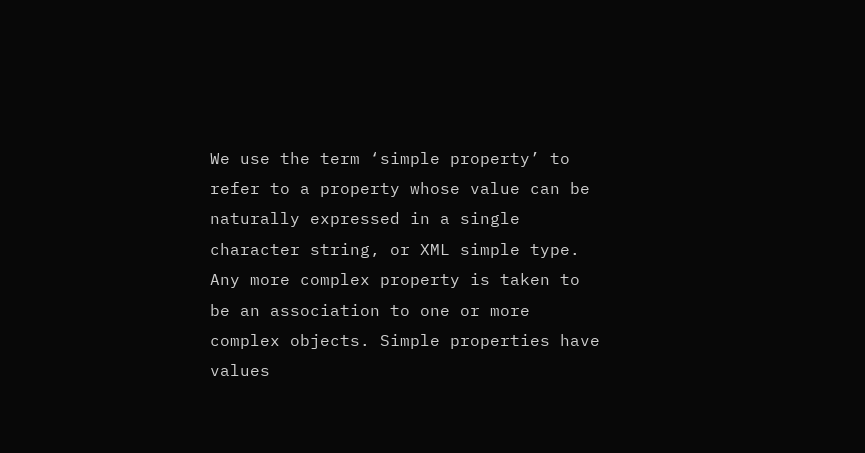We use the term ‘simple property’ to refer to a property whose value can be naturally expressed in a single character string, or XML simple type. Any more complex property is taken to be an association to one or more complex objects. Simple properties have values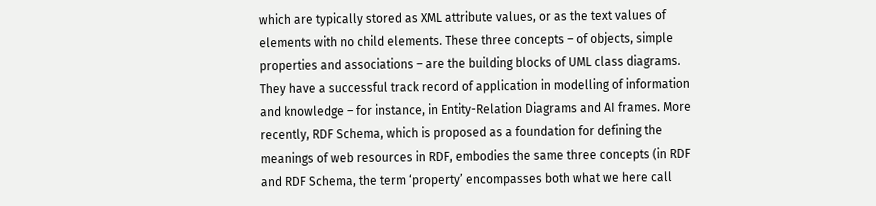which are typically stored as XML attribute values, or as the text values of elements with no child elements. These three concepts – of objects, simple properties and associations – are the building blocks of UML class diagrams. They have a successful track record of application in modelling of information and knowledge – for instance, in Entity-Relation Diagrams and AI frames. More recently, RDF Schema, which is proposed as a foundation for defining the meanings of web resources in RDF, embodies the same three concepts (in RDF and RDF Schema, the term ‘property’ encompasses both what we here call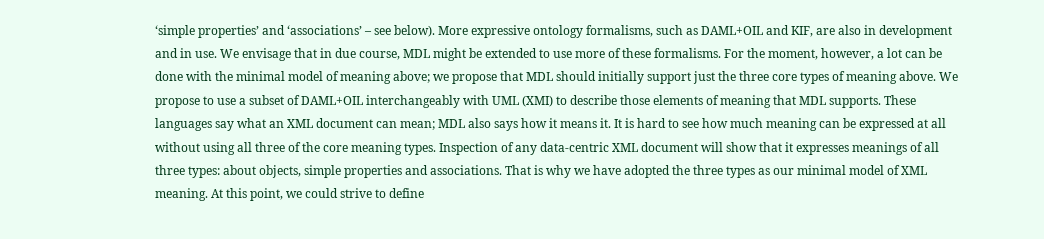‘simple properties’ and ‘associations’ – see below). More expressive ontology formalisms, such as DAML+OIL and KIF, are also in development and in use. We envisage that in due course, MDL might be extended to use more of these formalisms. For the moment, however, a lot can be done with the minimal model of meaning above; we propose that MDL should initially support just the three core types of meaning above. We propose to use a subset of DAML+OIL interchangeably with UML (XMI) to describe those elements of meaning that MDL supports. These languages say what an XML document can mean; MDL also says how it means it. It is hard to see how much meaning can be expressed at all without using all three of the core meaning types. Inspection of any data-centric XML document will show that it expresses meanings of all three types: about objects, simple properties and associations. That is why we have adopted the three types as our minimal model of XML meaning. At this point, we could strive to define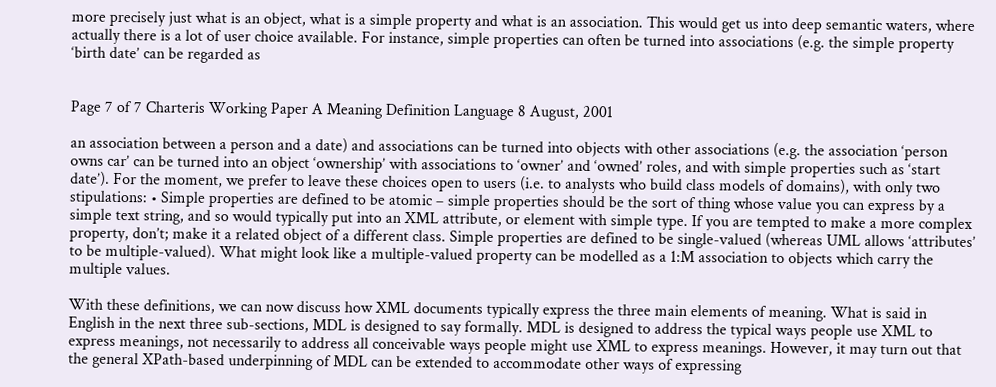more precisely just what is an object, what is a simple property and what is an association. This would get us into deep semantic waters, where actually there is a lot of user choice available. For instance, simple properties can often be turned into associations (e.g. the simple property ‘birth date’ can be regarded as


Page 7 of 7 Charteris Working Paper A Meaning Definition Language 8 August, 2001

an association between a person and a date) and associations can be turned into objects with other associations (e.g. the association ‘person owns car’ can be turned into an object ‘ownership’ with associations to ‘owner’ and ‘owned’ roles, and with simple properties such as ‘start date’). For the moment, we prefer to leave these choices open to users (i.e. to analysts who build class models of domains), with only two stipulations: • Simple properties are defined to be atomic – simple properties should be the sort of thing whose value you can express by a simple text string, and so would typically put into an XML attribute, or element with simple type. If you are tempted to make a more complex property, don’t; make it a related object of a different class. Simple properties are defined to be single-valued (whereas UML allows ‘attributes’ to be multiple-valued). What might look like a multiple-valued property can be modelled as a 1:M association to objects which carry the multiple values.

With these definitions, we can now discuss how XML documents typically express the three main elements of meaning. What is said in English in the next three sub-sections, MDL is designed to say formally. MDL is designed to address the typical ways people use XML to express meanings, not necessarily to address all conceivable ways people might use XML to express meanings. However, it may turn out that the general XPath-based underpinning of MDL can be extended to accommodate other ways of expressing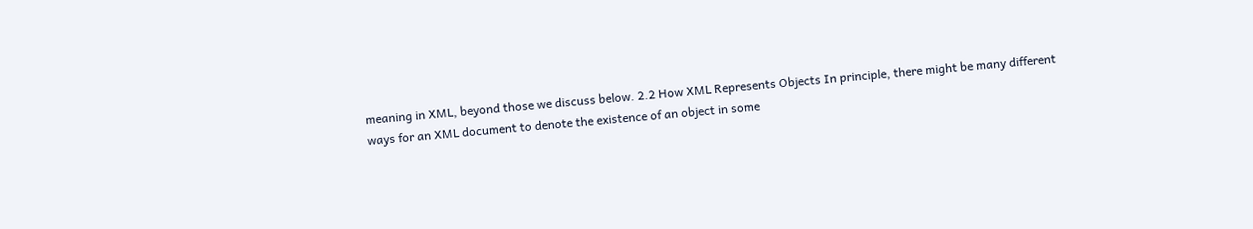meaning in XML, beyond those we discuss below. 2.2 How XML Represents Objects In principle, there might be many different ways for an XML document to denote the existence of an object in some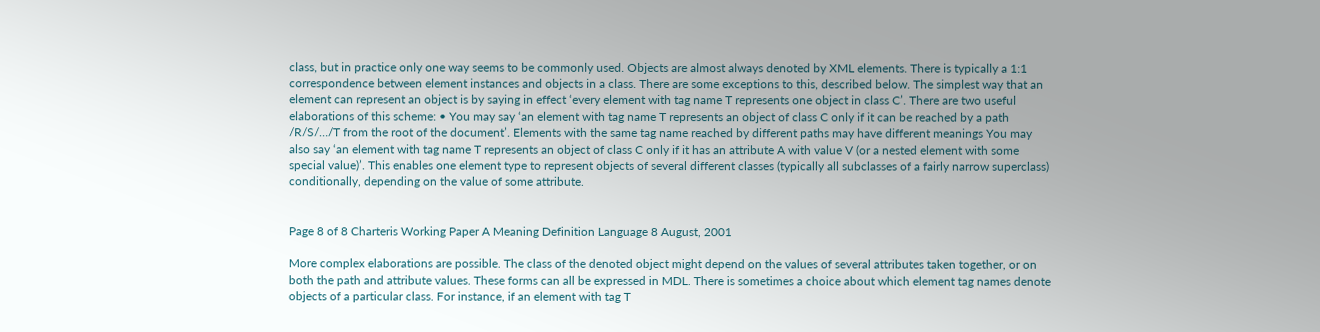class, but in practice only one way seems to be commonly used. Objects are almost always denoted by XML elements. There is typically a 1:1 correspondence between element instances and objects in a class. There are some exceptions to this, described below. The simplest way that an element can represent an object is by saying in effect ‘every element with tag name T represents one object in class C’. There are two useful elaborations of this scheme: • You may say ‘an element with tag name T represents an object of class C only if it can be reached by a path /R/S/…/T from the root of the document’. Elements with the same tag name reached by different paths may have different meanings You may also say ‘an element with tag name T represents an object of class C only if it has an attribute A with value V (or a nested element with some special value)’. This enables one element type to represent objects of several different classes (typically all subclasses of a fairly narrow superclass) conditionally, depending on the value of some attribute.


Page 8 of 8 Charteris Working Paper A Meaning Definition Language 8 August, 2001

More complex elaborations are possible. The class of the denoted object might depend on the values of several attributes taken together, or on both the path and attribute values. These forms can all be expressed in MDL. There is sometimes a choice about which element tag names denote objects of a particular class. For instance, if an element with tag T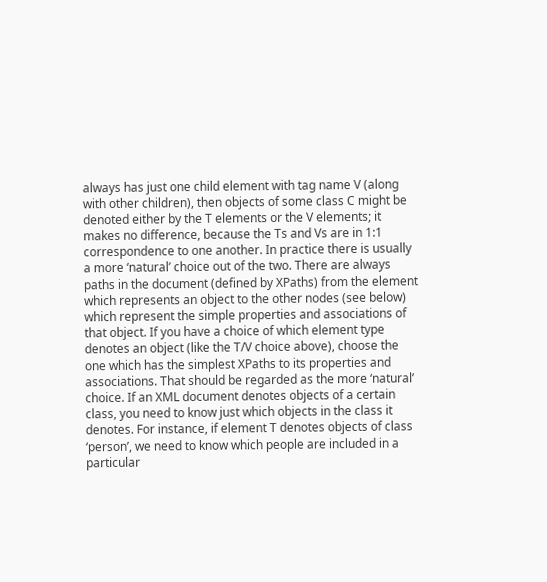always has just one child element with tag name V (along with other children), then objects of some class C might be denoted either by the T elements or the V elements; it makes no difference, because the Ts and Vs are in 1:1 correspondence to one another. In practice there is usually a more ‘natural’ choice out of the two. There are always paths in the document (defined by XPaths) from the element which represents an object to the other nodes (see below) which represent the simple properties and associations of that object. If you have a choice of which element type denotes an object (like the T/V choice above), choose the one which has the simplest XPaths to its properties and associations. That should be regarded as the more ‘natural’ choice. If an XML document denotes objects of a certain class, you need to know just which objects in the class it denotes. For instance, if element T denotes objects of class ‘person’, we need to know which people are included in a particular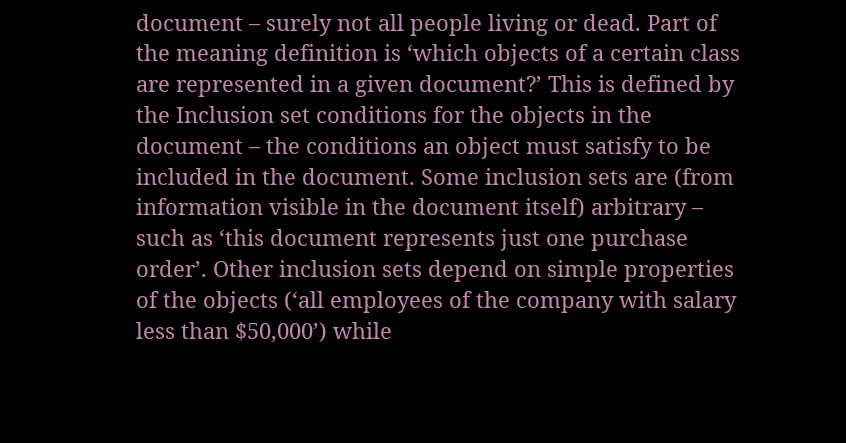document – surely not all people living or dead. Part of the meaning definition is ‘which objects of a certain class are represented in a given document?’ This is defined by the Inclusion set conditions for the objects in the document – the conditions an object must satisfy to be included in the document. Some inclusion sets are (from information visible in the document itself) arbitrary – such as ‘this document represents just one purchase order’. Other inclusion sets depend on simple properties of the objects (‘all employees of the company with salary less than $50,000’) while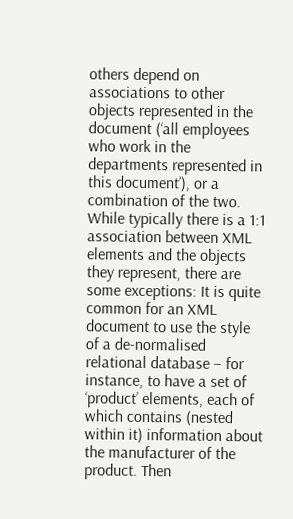others depend on associations to other objects represented in the document (‘all employees who work in the departments represented in this document’), or a combination of the two. While typically there is a 1:1 association between XML elements and the objects they represent, there are some exceptions: It is quite common for an XML document to use the style of a de-normalised relational database – for instance, to have a set of ‘product’ elements, each of which contains (nested within it) information about the manufacturer of the product. Then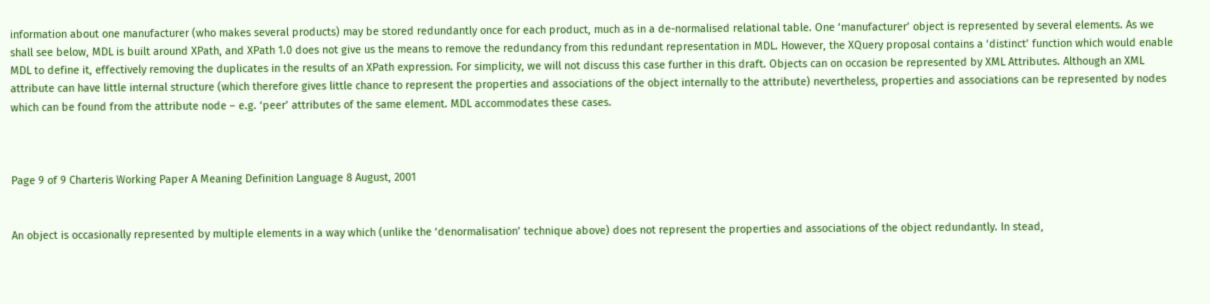information about one manufacturer (who makes several products) may be stored redundantly once for each product, much as in a de-normalised relational table. One ‘manufacturer’ object is represented by several elements. As we shall see below, MDL is built around XPath, and XPath 1.0 does not give us the means to remove the redundancy from this redundant representation in MDL. However, the XQuery proposal contains a ‘distinct’ function which would enable MDL to define it, effectively removing the duplicates in the results of an XPath expression. For simplicity, we will not discuss this case further in this draft. Objects can on occasion be represented by XML Attributes. Although an XML attribute can have little internal structure (which therefore gives little chance to represent the properties and associations of the object internally to the attribute) nevertheless, properties and associations can be represented by nodes which can be found from the attribute node – e.g. ‘peer’ attributes of the same element. MDL accommodates these cases.



Page 9 of 9 Charteris Working Paper A Meaning Definition Language 8 August, 2001


An object is occasionally represented by multiple elements in a way which (unlike the ‘denormalisation’ technique above) does not represent the properties and associations of the object redundantly. In stead,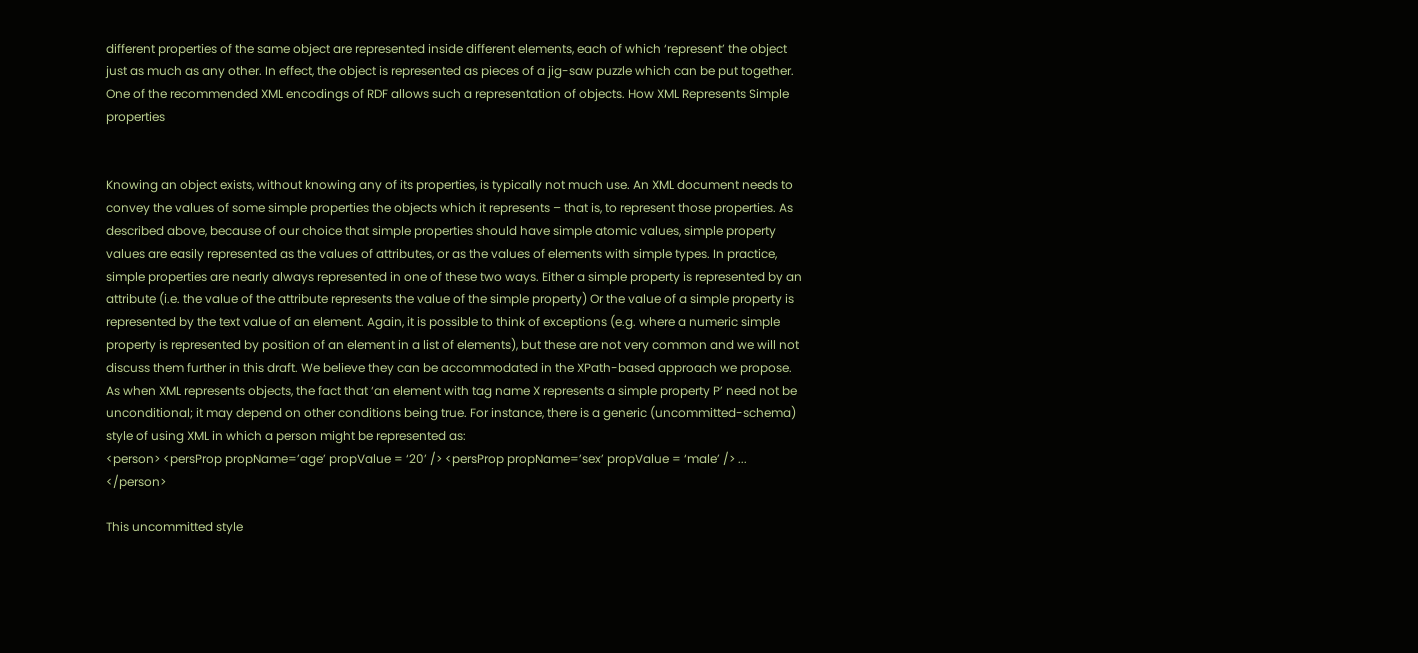different properties of the same object are represented inside different elements, each of which ‘represent’ the object just as much as any other. In effect, the object is represented as pieces of a jig-saw puzzle which can be put together. One of the recommended XML encodings of RDF allows such a representation of objects. How XML Represents Simple properties


Knowing an object exists, without knowing any of its properties, is typically not much use. An XML document needs to convey the values of some simple properties the objects which it represents – that is, to represent those properties. As described above, because of our choice that simple properties should have simple atomic values, simple property values are easily represented as the values of attributes, or as the values of elements with simple types. In practice, simple properties are nearly always represented in one of these two ways. Either a simple property is represented by an attribute (i.e. the value of the attribute represents the value of the simple property) Or the value of a simple property is represented by the text value of an element. Again, it is possible to think of exceptions (e.g. where a numeric simple property is represented by position of an element in a list of elements), but these are not very common and we will not discuss them further in this draft. We believe they can be accommodated in the XPath-based approach we propose. As when XML represents objects, the fact that ‘an element with tag name X represents a simple property P’ need not be unconditional; it may depend on other conditions being true. For instance, there is a generic (uncommitted-schema) style of using XML in which a person might be represented as:
<person> <persProp propName=’age’ propValue = ‘20’ /> <persProp propName=’sex’ propValue = ‘male’ /> ... </person>

This uncommitted style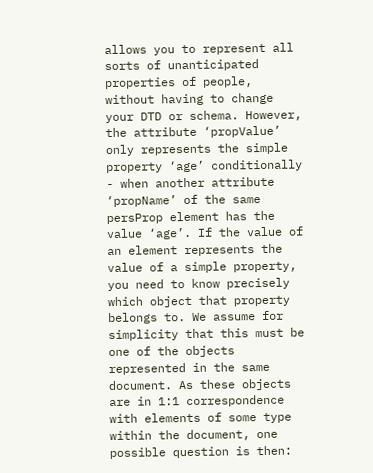allows you to represent all sorts of unanticipated properties of people, without having to change your DTD or schema. However, the attribute ‘propValue’ only represents the simple property ‘age’ conditionally - when another attribute ‘propName’ of the same persProp element has the value ‘age’. If the value of an element represents the value of a simple property, you need to know precisely which object that property belongs to. We assume for simplicity that this must be one of the objects represented in the same document. As these objects are in 1:1 correspondence with elements of some type within the document, one possible question is then: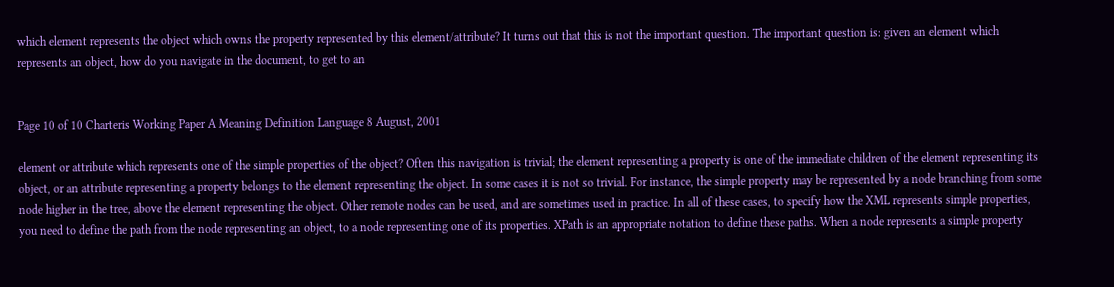which element represents the object which owns the property represented by this element/attribute? It turns out that this is not the important question. The important question is: given an element which represents an object, how do you navigate in the document, to get to an


Page 10 of 10 Charteris Working Paper A Meaning Definition Language 8 August, 2001

element or attribute which represents one of the simple properties of the object? Often this navigation is trivial; the element representing a property is one of the immediate children of the element representing its object, or an attribute representing a property belongs to the element representing the object. In some cases it is not so trivial. For instance, the simple property may be represented by a node branching from some node higher in the tree, above the element representing the object. Other remote nodes can be used, and are sometimes used in practice. In all of these cases, to specify how the XML represents simple properties, you need to define the path from the node representing an object, to a node representing one of its properties. XPath is an appropriate notation to define these paths. When a node represents a simple property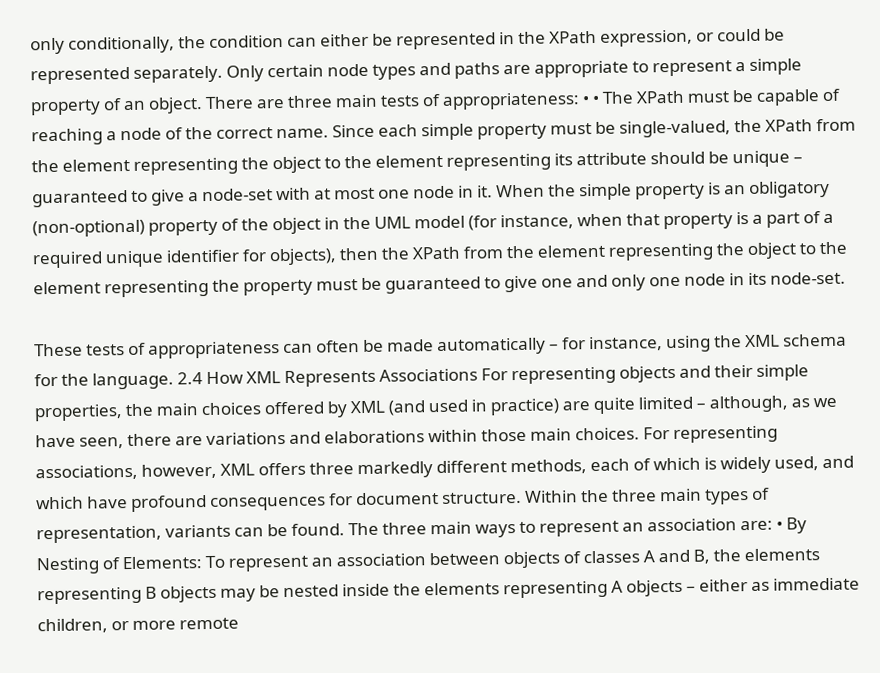only conditionally, the condition can either be represented in the XPath expression, or could be represented separately. Only certain node types and paths are appropriate to represent a simple property of an object. There are three main tests of appropriateness: • • The XPath must be capable of reaching a node of the correct name. Since each simple property must be single-valued, the XPath from the element representing the object to the element representing its attribute should be unique – guaranteed to give a node-set with at most one node in it. When the simple property is an obligatory (non-optional) property of the object in the UML model (for instance, when that property is a part of a required unique identifier for objects), then the XPath from the element representing the object to the element representing the property must be guaranteed to give one and only one node in its node-set.

These tests of appropriateness can often be made automatically – for instance, using the XML schema for the language. 2.4 How XML Represents Associations For representing objects and their simple properties, the main choices offered by XML (and used in practice) are quite limited – although, as we have seen, there are variations and elaborations within those main choices. For representing associations, however, XML offers three markedly different methods, each of which is widely used, and which have profound consequences for document structure. Within the three main types of representation, variants can be found. The three main ways to represent an association are: • By Nesting of Elements: To represent an association between objects of classes A and B, the elements representing B objects may be nested inside the elements representing A objects – either as immediate children, or more remote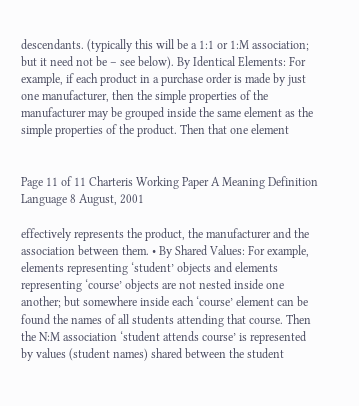descendants. (typically this will be a 1:1 or 1:M association; but it need not be – see below). By Identical Elements: For example, if each product in a purchase order is made by just one manufacturer, then the simple properties of the manufacturer may be grouped inside the same element as the simple properties of the product. Then that one element


Page 11 of 11 Charteris Working Paper A Meaning Definition Language 8 August, 2001

effectively represents the product, the manufacturer and the association between them. • By Shared Values: For example, elements representing ‘student’ objects and elements representing ‘course’ objects are not nested inside one another; but somewhere inside each ‘course’ element can be found the names of all students attending that course. Then the N:M association ‘student attends course’ is represented by values (student names) shared between the student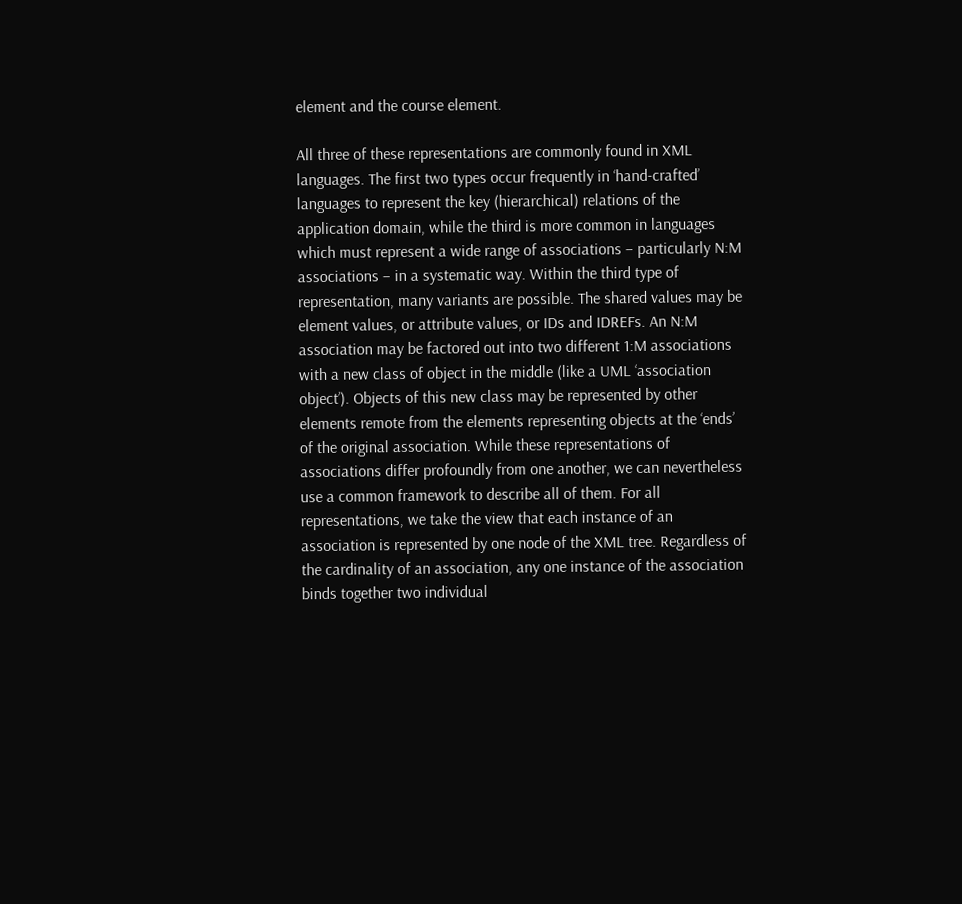element and the course element.

All three of these representations are commonly found in XML languages. The first two types occur frequently in ‘hand-crafted’ languages to represent the key (hierarchical) relations of the application domain, while the third is more common in languages which must represent a wide range of associations – particularly N:M associations – in a systematic way. Within the third type of representation, many variants are possible. The shared values may be element values, or attribute values, or IDs and IDREFs. An N:M association may be factored out into two different 1:M associations with a new class of object in the middle (like a UML ‘association object’). Objects of this new class may be represented by other elements remote from the elements representing objects at the ‘ends’ of the original association. While these representations of associations differ profoundly from one another, we can nevertheless use a common framework to describe all of them. For all representations, we take the view that each instance of an association is represented by one node of the XML tree. Regardless of the cardinality of an association, any one instance of the association binds together two individual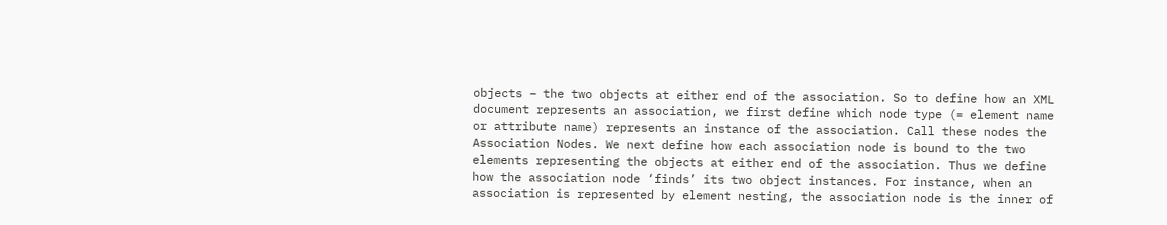objects – the two objects at either end of the association. So to define how an XML document represents an association, we first define which node type (= element name or attribute name) represents an instance of the association. Call these nodes the Association Nodes. We next define how each association node is bound to the two elements representing the objects at either end of the association. Thus we define how the association node ‘finds’ its two object instances. For instance, when an association is represented by element nesting, the association node is the inner of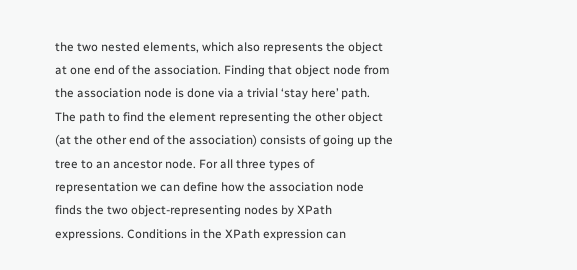the two nested elements, which also represents the object at one end of the association. Finding that object node from the association node is done via a trivial ‘stay here’ path. The path to find the element representing the other object (at the other end of the association) consists of going up the tree to an ancestor node. For all three types of representation we can define how the association node finds the two object-representing nodes by XPath expressions. Conditions in the XPath expression can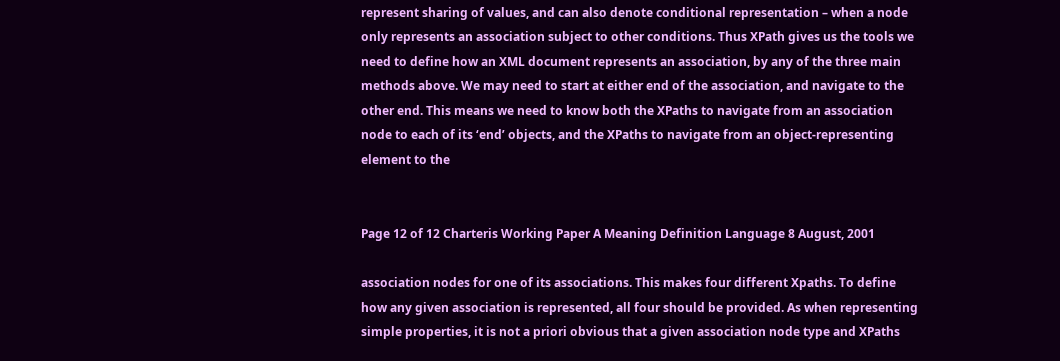represent sharing of values, and can also denote conditional representation – when a node only represents an association subject to other conditions. Thus XPath gives us the tools we need to define how an XML document represents an association, by any of the three main methods above. We may need to start at either end of the association, and navigate to the other end. This means we need to know both the XPaths to navigate from an association node to each of its ‘end’ objects, and the XPaths to navigate from an object-representing element to the


Page 12 of 12 Charteris Working Paper A Meaning Definition Language 8 August, 2001

association nodes for one of its associations. This makes four different Xpaths. To define how any given association is represented, all four should be provided. As when representing simple properties, it is not a priori obvious that a given association node type and XPaths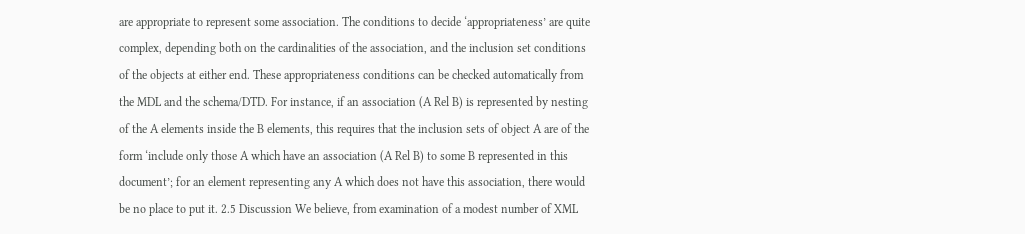are appropriate to represent some association. The conditions to decide ‘appropriateness’ are quite complex, depending both on the cardinalities of the association, and the inclusion set conditions of the objects at either end. These appropriateness conditions can be checked automatically from the MDL and the schema/DTD. For instance, if an association (A Rel B) is represented by nesting of the A elements inside the B elements, this requires that the inclusion sets of object A are of the form ‘include only those A which have an association (A Rel B) to some B represented in this document’; for an element representing any A which does not have this association, there would be no place to put it. 2.5 Discussion We believe, from examination of a modest number of XML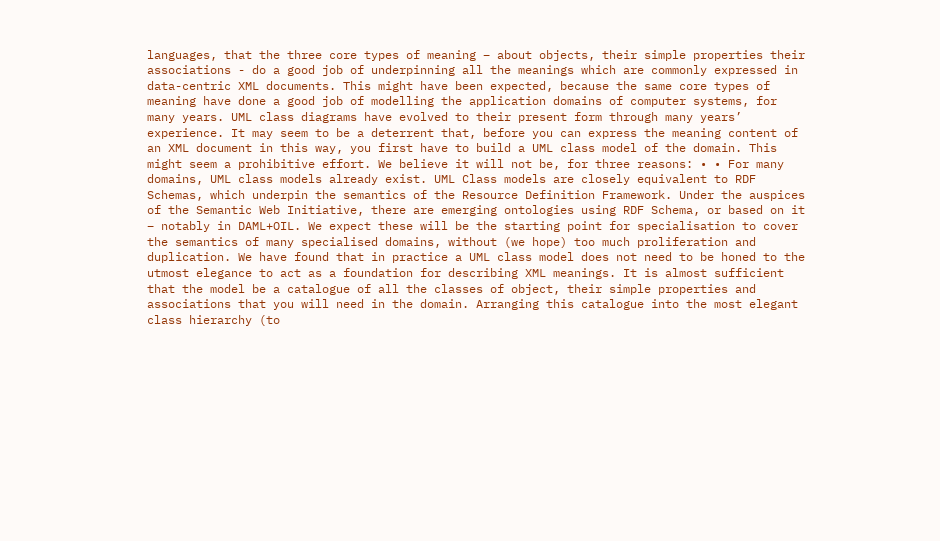languages, that the three core types of meaning – about objects, their simple properties their associations - do a good job of underpinning all the meanings which are commonly expressed in data-centric XML documents. This might have been expected, because the same core types of meaning have done a good job of modelling the application domains of computer systems, for many years. UML class diagrams have evolved to their present form through many years’ experience. It may seem to be a deterrent that, before you can express the meaning content of an XML document in this way, you first have to build a UML class model of the domain. This might seem a prohibitive effort. We believe it will not be, for three reasons: • • For many domains, UML class models already exist. UML Class models are closely equivalent to RDF Schemas, which underpin the semantics of the Resource Definition Framework. Under the auspices of the Semantic Web Initiative, there are emerging ontologies using RDF Schema, or based on it – notably in DAML+OIL. We expect these will be the starting point for specialisation to cover the semantics of many specialised domains, without (we hope) too much proliferation and duplication. We have found that in practice a UML class model does not need to be honed to the utmost elegance to act as a foundation for describing XML meanings. It is almost sufficient that the model be a catalogue of all the classes of object, their simple properties and associations that you will need in the domain. Arranging this catalogue into the most elegant class hierarchy (to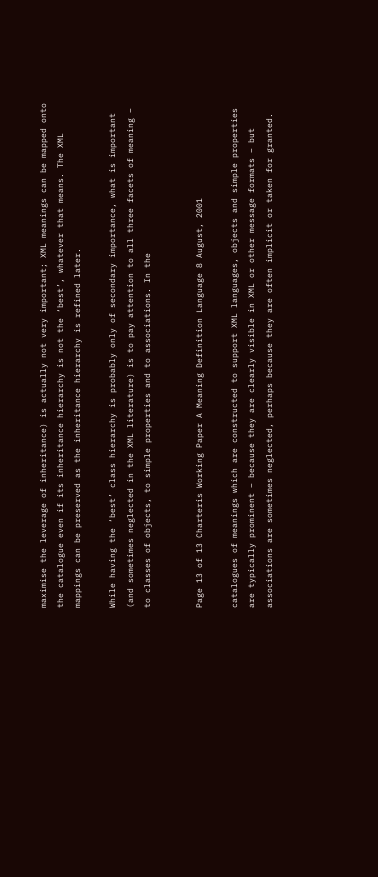maximise the leverage of inheritance) is actually not very important; XML meanings can be mapped onto the catalogue even if its inheritance hierarchy is not the ‘best’, whatever that means. The XML mappings can be preserved as the inheritance hierarchy is refined later.

While having the ‘best’ class hierarchy is probably only of secondary importance, what is important (and sometimes neglected in the XML literature) is to pay attention to all three facets of meaning – to classes of objects, to simple properties and to associations. In the


Page 13 of 13 Charteris Working Paper A Meaning Definition Language 8 August, 2001

catalogues of meanings which are constructed to support XML languages, objects and simple properties are typically prominent – because they are clearly visible in XML or other message formats – but associations are sometimes neglected, perhaps because they are often implicit or taken for granted.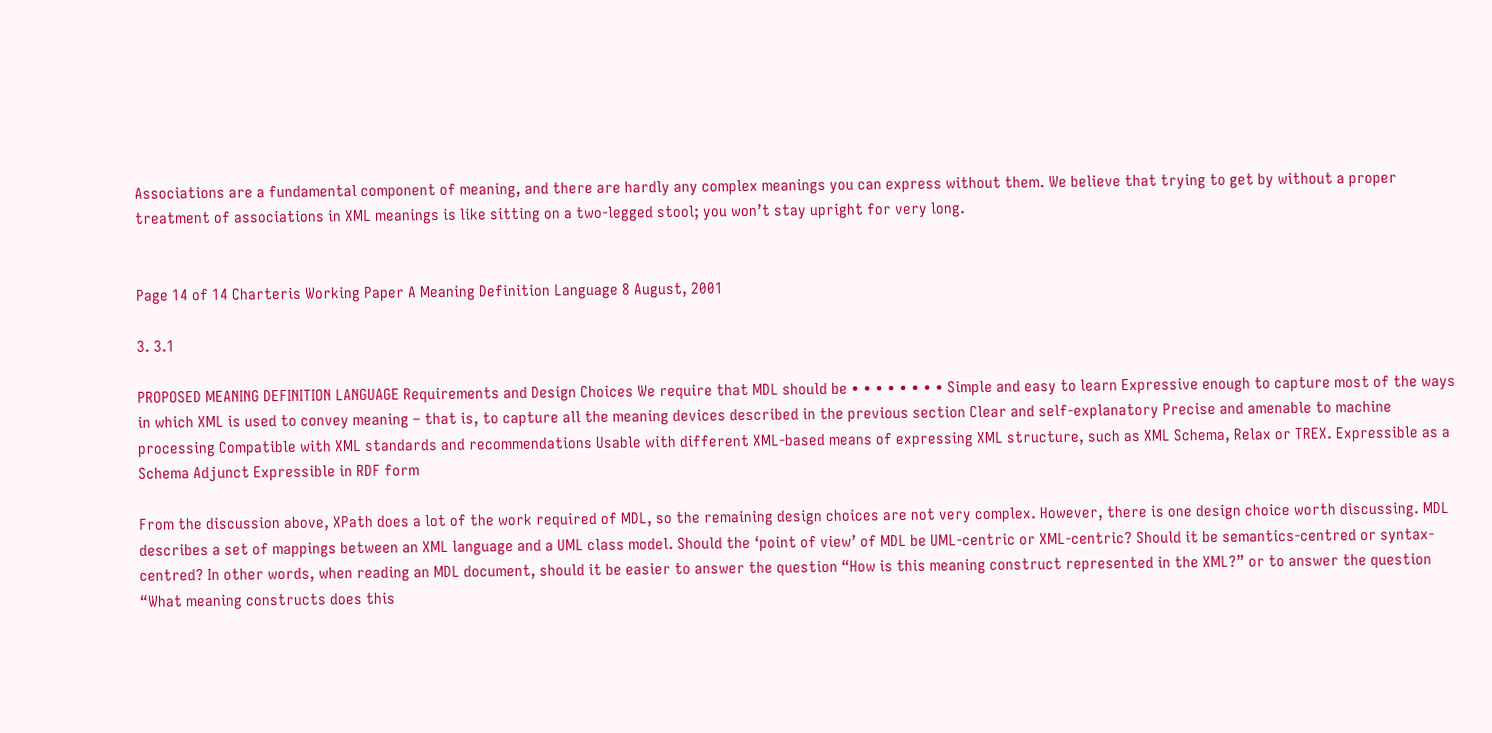Associations are a fundamental component of meaning, and there are hardly any complex meanings you can express without them. We believe that trying to get by without a proper treatment of associations in XML meanings is like sitting on a two-legged stool; you won’t stay upright for very long.


Page 14 of 14 Charteris Working Paper A Meaning Definition Language 8 August, 2001

3. 3.1

PROPOSED MEANING DEFINITION LANGUAGE Requirements and Design Choices We require that MDL should be • • • • • • • • Simple and easy to learn Expressive enough to capture most of the ways in which XML is used to convey meaning – that is, to capture all the meaning devices described in the previous section Clear and self-explanatory Precise and amenable to machine processing Compatible with XML standards and recommendations Usable with different XML-based means of expressing XML structure, such as XML Schema, Relax or TREX. Expressible as a Schema Adjunct Expressible in RDF form

From the discussion above, XPath does a lot of the work required of MDL, so the remaining design choices are not very complex. However, there is one design choice worth discussing. MDL describes a set of mappings between an XML language and a UML class model. Should the ‘point of view’ of MDL be UML-centric or XML-centric? Should it be semantics-centred or syntax-centred? In other words, when reading an MDL document, should it be easier to answer the question “How is this meaning construct represented in the XML?” or to answer the question “What meaning constructs does this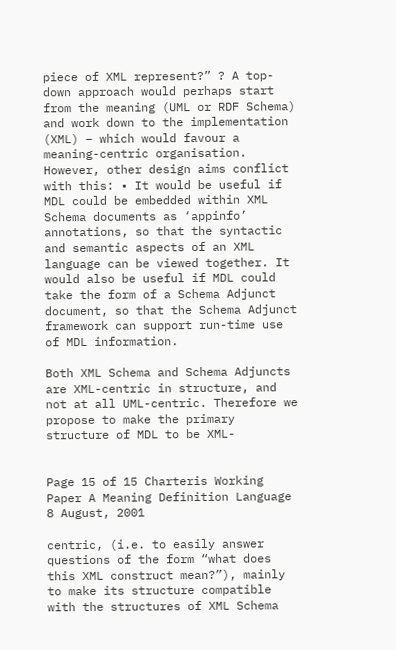piece of XML represent?” ? A top-down approach would perhaps start from the meaning (UML or RDF Schema) and work down to the implementation (XML) – which would favour a meaning-centric organisation. However, other design aims conflict with this: • It would be useful if MDL could be embedded within XML Schema documents as ‘appinfo’ annotations, so that the syntactic and semantic aspects of an XML language can be viewed together. It would also be useful if MDL could take the form of a Schema Adjunct document, so that the Schema Adjunct framework can support run-time use of MDL information.

Both XML Schema and Schema Adjuncts are XML-centric in structure, and not at all UML-centric. Therefore we propose to make the primary structure of MDL to be XML-


Page 15 of 15 Charteris Working Paper A Meaning Definition Language 8 August, 2001

centric, (i.e. to easily answer questions of the form “what does this XML construct mean?”), mainly to make its structure compatible with the structures of XML Schema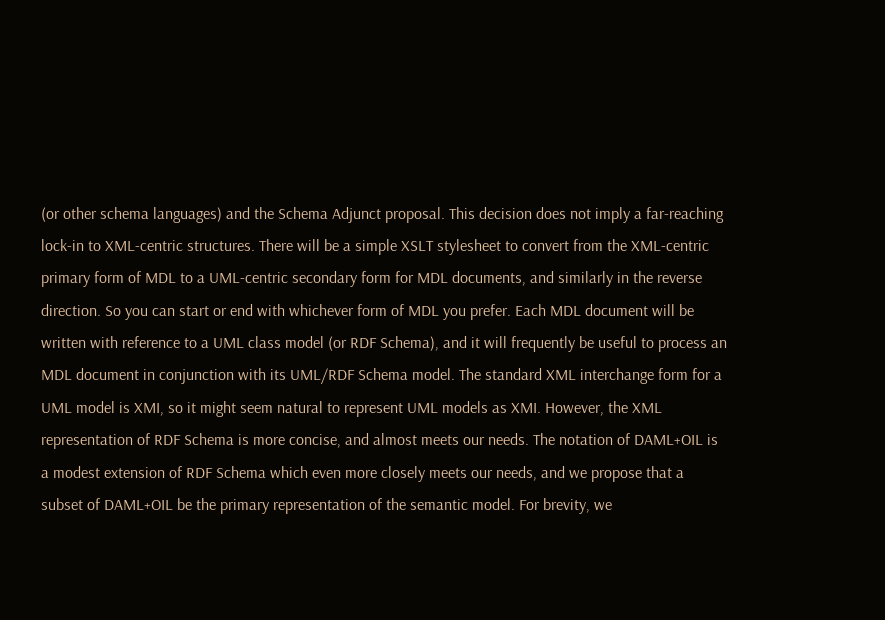(or other schema languages) and the Schema Adjunct proposal. This decision does not imply a far-reaching lock-in to XML-centric structures. There will be a simple XSLT stylesheet to convert from the XML-centric primary form of MDL to a UML-centric secondary form for MDL documents, and similarly in the reverse direction. So you can start or end with whichever form of MDL you prefer. Each MDL document will be written with reference to a UML class model (or RDF Schema), and it will frequently be useful to process an MDL document in conjunction with its UML/RDF Schema model. The standard XML interchange form for a UML model is XMI, so it might seem natural to represent UML models as XMI. However, the XML representation of RDF Schema is more concise, and almost meets our needs. The notation of DAML+OIL is a modest extension of RDF Schema which even more closely meets our needs, and we propose that a subset of DAML+OIL be the primary representation of the semantic model. For brevity, we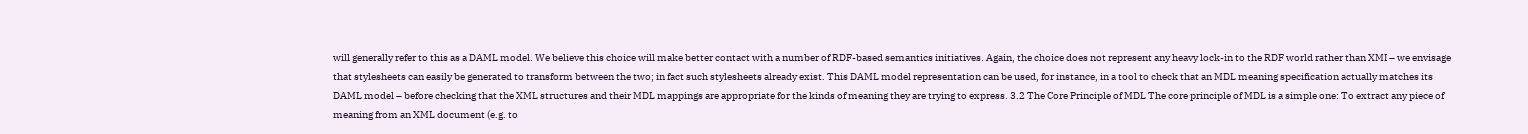will generally refer to this as a DAML model. We believe this choice will make better contact with a number of RDF-based semantics initiatives. Again, the choice does not represent any heavy lock-in to the RDF world rather than XMI – we envisage that stylesheets can easily be generated to transform between the two; in fact such stylesheets already exist. This DAML model representation can be used, for instance, in a tool to check that an MDL meaning specification actually matches its DAML model – before checking that the XML structures and their MDL mappings are appropriate for the kinds of meaning they are trying to express. 3.2 The Core Principle of MDL The core principle of MDL is a simple one: To extract any piece of meaning from an XML document (e.g. to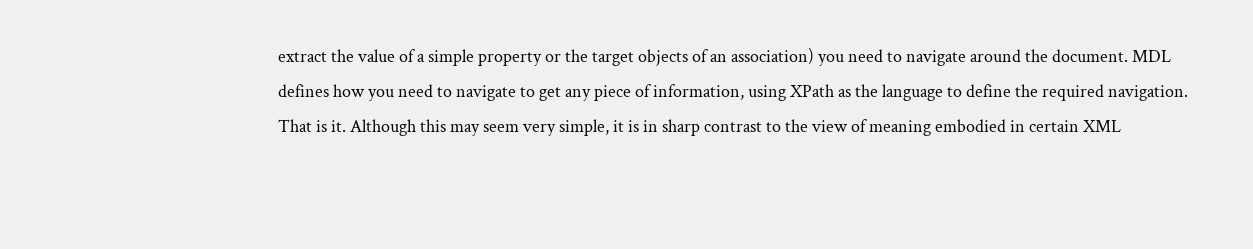extract the value of a simple property or the target objects of an association) you need to navigate around the document. MDL defines how you need to navigate to get any piece of information, using XPath as the language to define the required navigation. That is it. Although this may seem very simple, it is in sharp contrast to the view of meaning embodied in certain XML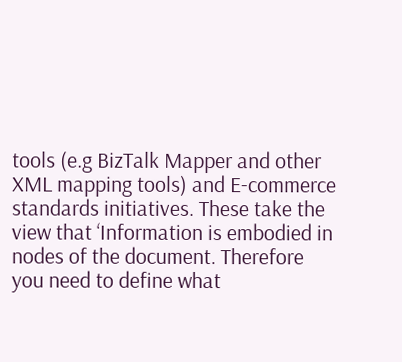tools (e.g BizTalk Mapper and other XML mapping tools) and E-commerce standards initiatives. These take the view that ‘Information is embodied in nodes of the document. Therefore you need to define what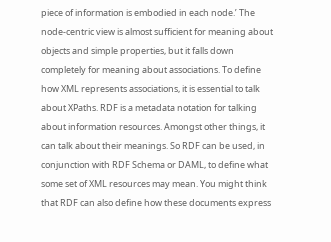piece of information is embodied in each node.’ The node-centric view is almost sufficient for meaning about objects and simple properties, but it falls down completely for meaning about associations. To define how XML represents associations, it is essential to talk about XPaths. RDF is a metadata notation for talking about information resources. Amongst other things, it can talk about their meanings. So RDF can be used, in conjunction with RDF Schema or DAML, to define what some set of XML resources may mean. You might think that RDF can also define how these documents express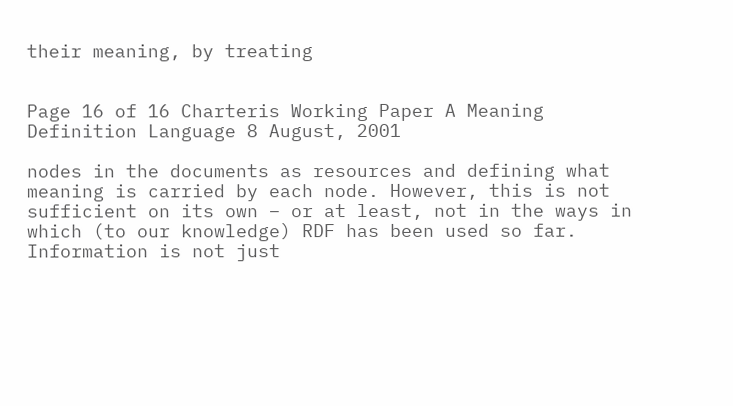their meaning, by treating


Page 16 of 16 Charteris Working Paper A Meaning Definition Language 8 August, 2001

nodes in the documents as resources and defining what meaning is carried by each node. However, this is not sufficient on its own – or at least, not in the ways in which (to our knowledge) RDF has been used so far. Information is not just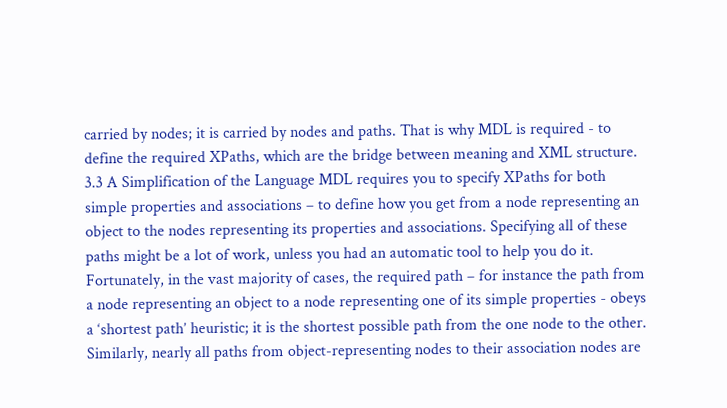carried by nodes; it is carried by nodes and paths. That is why MDL is required - to define the required XPaths, which are the bridge between meaning and XML structure. 3.3 A Simplification of the Language MDL requires you to specify XPaths for both simple properties and associations – to define how you get from a node representing an object to the nodes representing its properties and associations. Specifying all of these paths might be a lot of work, unless you had an automatic tool to help you do it. Fortunately, in the vast majority of cases, the required path – for instance the path from a node representing an object to a node representing one of its simple properties - obeys a ‘shortest path’ heuristic; it is the shortest possible path from the one node to the other. Similarly, nearly all paths from object-representing nodes to their association nodes are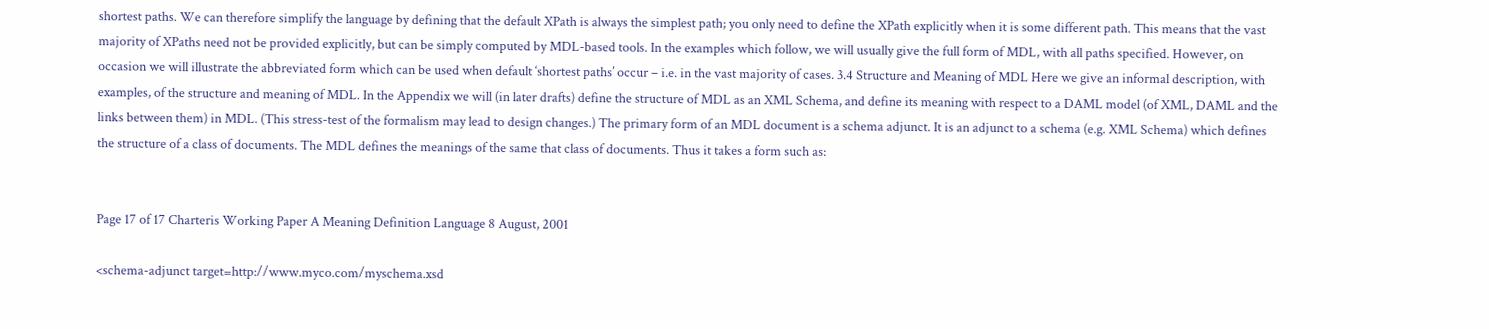shortest paths. We can therefore simplify the language by defining that the default XPath is always the simplest path; you only need to define the XPath explicitly when it is some different path. This means that the vast majority of XPaths need not be provided explicitly, but can be simply computed by MDL-based tools. In the examples which follow, we will usually give the full form of MDL, with all paths specified. However, on occasion we will illustrate the abbreviated form which can be used when default ‘shortest paths’ occur – i.e. in the vast majority of cases. 3.4 Structure and Meaning of MDL Here we give an informal description, with examples, of the structure and meaning of MDL. In the Appendix we will (in later drafts) define the structure of MDL as an XML Schema, and define its meaning with respect to a DAML model (of XML, DAML and the links between them) in MDL. (This stress-test of the formalism may lead to design changes.) The primary form of an MDL document is a schema adjunct. It is an adjunct to a schema (e.g. XML Schema) which defines the structure of a class of documents. The MDL defines the meanings of the same that class of documents. Thus it takes a form such as:


Page 17 of 17 Charteris Working Paper A Meaning Definition Language 8 August, 2001

<schema-adjunct target=http://www.myco.com/myschema.xsd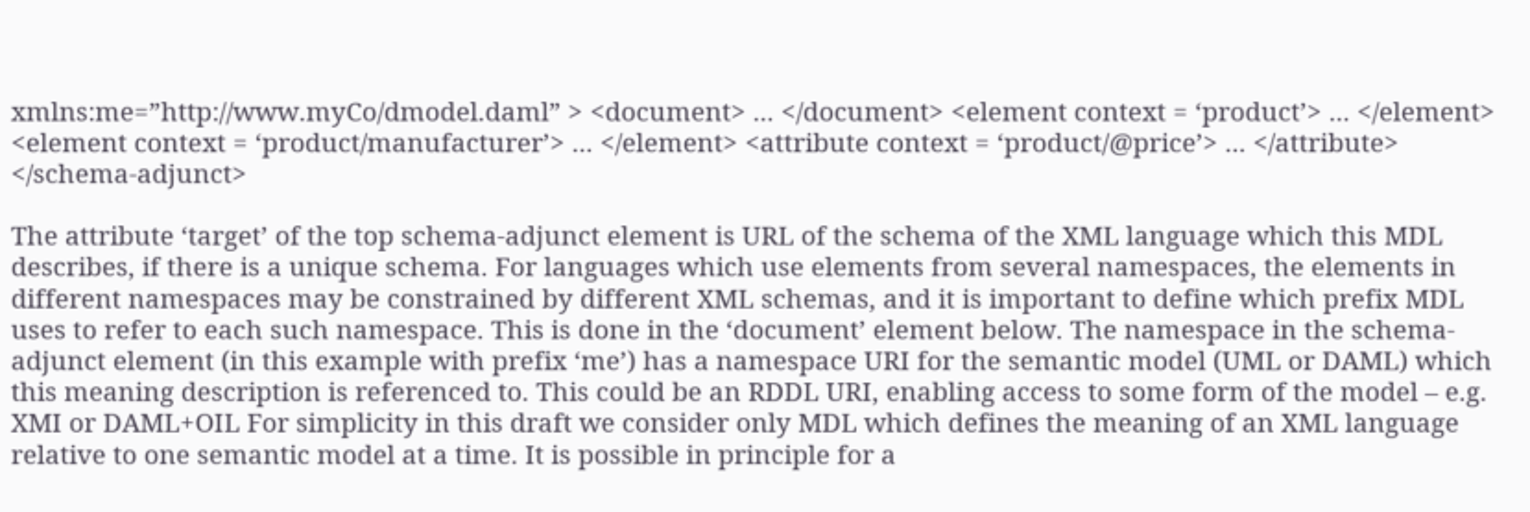xmlns:me=”http://www.myCo/dmodel.daml” > <document> ... </document> <element context = ‘product’> ... </element> <element context = ‘product/manufacturer’> ... </element> <attribute context = ‘product/@price’> ... </attribute> </schema-adjunct>

The attribute ‘target’ of the top schema-adjunct element is URL of the schema of the XML language which this MDL describes, if there is a unique schema. For languages which use elements from several namespaces, the elements in different namespaces may be constrained by different XML schemas, and it is important to define which prefix MDL uses to refer to each such namespace. This is done in the ‘document’ element below. The namespace in the schema-adjunct element (in this example with prefix ‘me’) has a namespace URI for the semantic model (UML or DAML) which this meaning description is referenced to. This could be an RDDL URI, enabling access to some form of the model – e.g. XMI or DAML+OIL For simplicity in this draft we consider only MDL which defines the meaning of an XML language relative to one semantic model at a time. It is possible in principle for a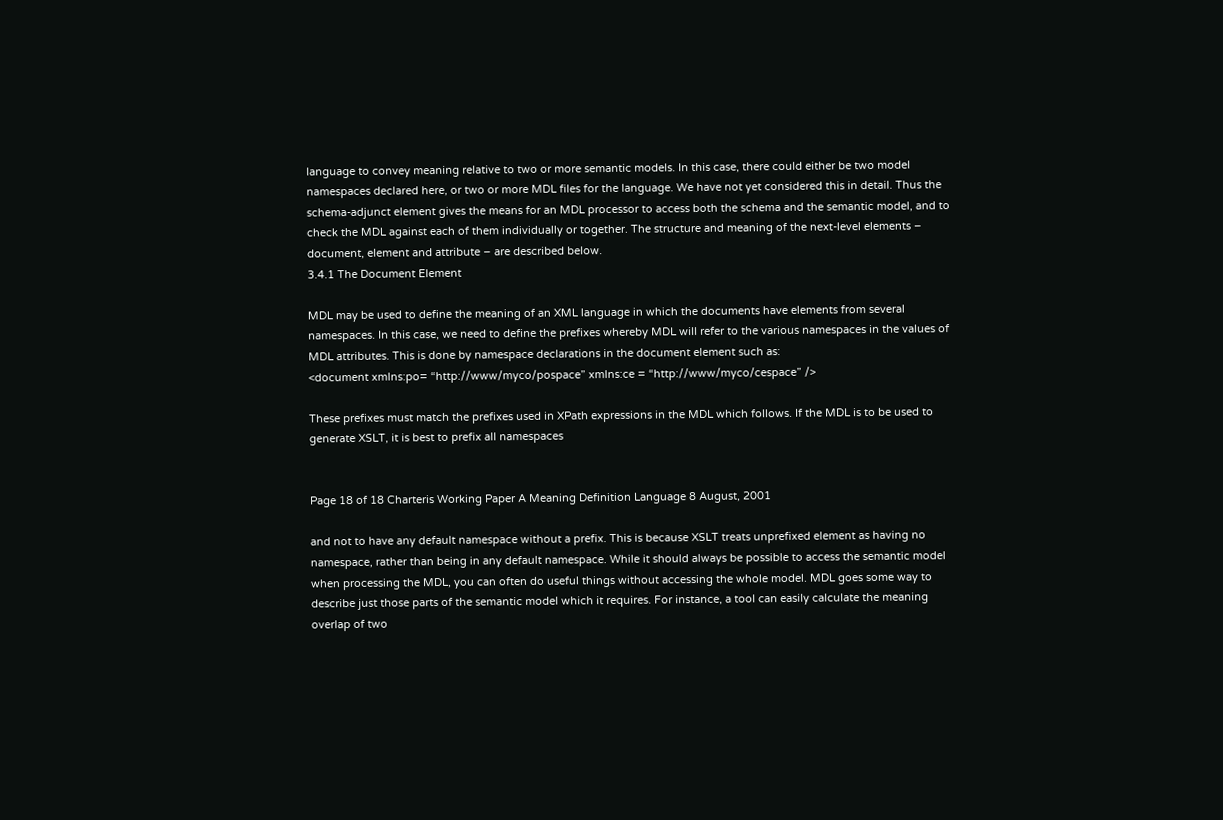language to convey meaning relative to two or more semantic models. In this case, there could either be two model namespaces declared here, or two or more MDL files for the language. We have not yet considered this in detail. Thus the schema-adjunct element gives the means for an MDL processor to access both the schema and the semantic model, and to check the MDL against each of them individually or together. The structure and meaning of the next-level elements – document, element and attribute – are described below.
3.4.1 The Document Element

MDL may be used to define the meaning of an XML language in which the documents have elements from several namespaces. In this case, we need to define the prefixes whereby MDL will refer to the various namespaces in the values of MDL attributes. This is done by namespace declarations in the document element such as:
<document xmlns:po= “http://www/myco/pospace” xmlns:ce = “http://www/myco/cespace” />

These prefixes must match the prefixes used in XPath expressions in the MDL which follows. If the MDL is to be used to generate XSLT, it is best to prefix all namespaces


Page 18 of 18 Charteris Working Paper A Meaning Definition Language 8 August, 2001

and not to have any default namespace without a prefix. This is because XSLT treats unprefixed element as having no namespace, rather than being in any default namespace. While it should always be possible to access the semantic model when processing the MDL, you can often do useful things without accessing the whole model. MDL goes some way to describe just those parts of the semantic model which it requires. For instance, a tool can easily calculate the meaning overlap of two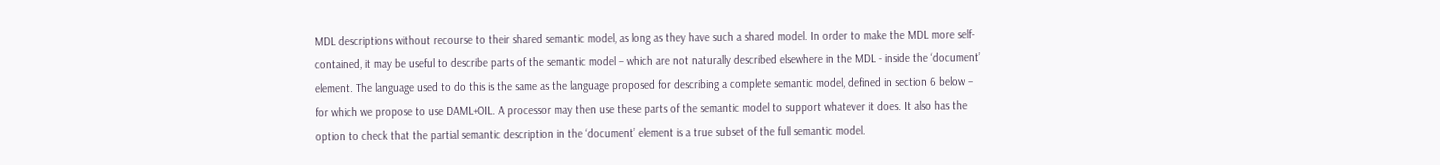MDL descriptions without recourse to their shared semantic model, as long as they have such a shared model. In order to make the MDL more self-contained, it may be useful to describe parts of the semantic model – which are not naturally described elsewhere in the MDL - inside the ‘document’ element. The language used to do this is the same as the language proposed for describing a complete semantic model, defined in section 6 below – for which we propose to use DAML+OIL. A processor may then use these parts of the semantic model to support whatever it does. It also has the option to check that the partial semantic description in the ‘document’ element is a true subset of the full semantic model.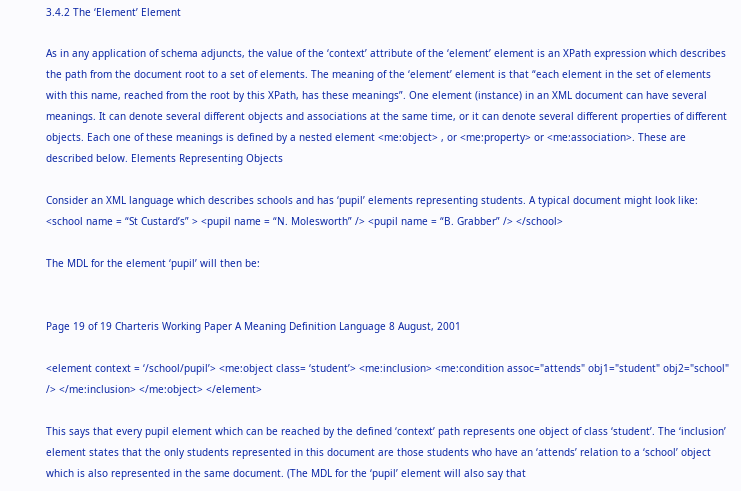3.4.2 The ‘Element’ Element

As in any application of schema adjuncts, the value of the ‘context’ attribute of the ‘element’ element is an XPath expression which describes the path from the document root to a set of elements. The meaning of the ‘element’ element is that “each element in the set of elements with this name, reached from the root by this XPath, has these meanings”. One element (instance) in an XML document can have several meanings. It can denote several different objects and associations at the same time, or it can denote several different properties of different objects. Each one of these meanings is defined by a nested element <me:object> , or <me:property> or <me:association>. These are described below. Elements Representing Objects

Consider an XML language which describes schools and has ‘pupil’ elements representing students. A typical document might look like:
<school name = “St Custard’s” > <pupil name = “N. Molesworth” /> <pupil name = “B. Grabber” /> </school>

The MDL for the element ‘pupil’ will then be:


Page 19 of 19 Charteris Working Paper A Meaning Definition Language 8 August, 2001

<element context = ‘/school/pupil’> <me:object class= ‘student’> <me:inclusion> <me:condition assoc="attends" obj1="student" obj2="school" /> </me:inclusion> </me:object> </element>

This says that every pupil element which can be reached by the defined ‘context’ path represents one object of class ‘student’. The ‘inclusion’ element states that the only students represented in this document are those students who have an ‘attends’ relation to a ‘school’ object which is also represented in the same document. (The MDL for the ‘pupil’ element will also say that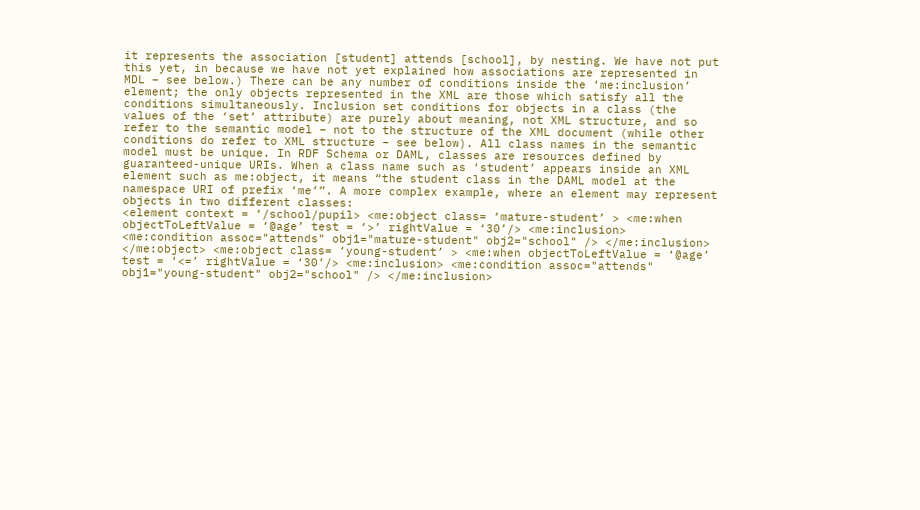it represents the association [student] attends [school], by nesting. We have not put this yet, in because we have not yet explained how associations are represented in MDL – see below.) There can be any number of conditions inside the ‘me:inclusion’ element; the only objects represented in the XML are those which satisfy all the conditions simultaneously. Inclusion set conditions for objects in a class (the values of the ‘set’ attribute) are purely about meaning, not XML structure, and so refer to the semantic model – not to the structure of the XML document (while other conditions do refer to XML structure – see below). All class names in the semantic model must be unique. In RDF Schema or DAML, classes are resources defined by guaranteed-unique URIs. When a class name such as ‘student’ appears inside an XML element such as me:object, it means “the student class in the DAML model at the namespace URI of prefix ‘me’”. A more complex example, where an element may represent objects in two different classes:
<element context = ‘/school/pupil> <me:object class= ‘mature-student’ > <me:when objectToLeftValue = ‘@age’ test = ‘>’ rightValue = ‘30’/> <me:inclusion> <me:condition assoc="attends" obj1="mature-student" obj2="school" /> </me:inclusion> </me:object> <me:object class= ‘young-student’ > <me:when objectToLeftValue = ‘@age’ test = ‘<=’ rightValue = ‘30’/> <me:inclusion> <me:condition assoc="attends" obj1="young-student" obj2="school" /> </me:inclusion>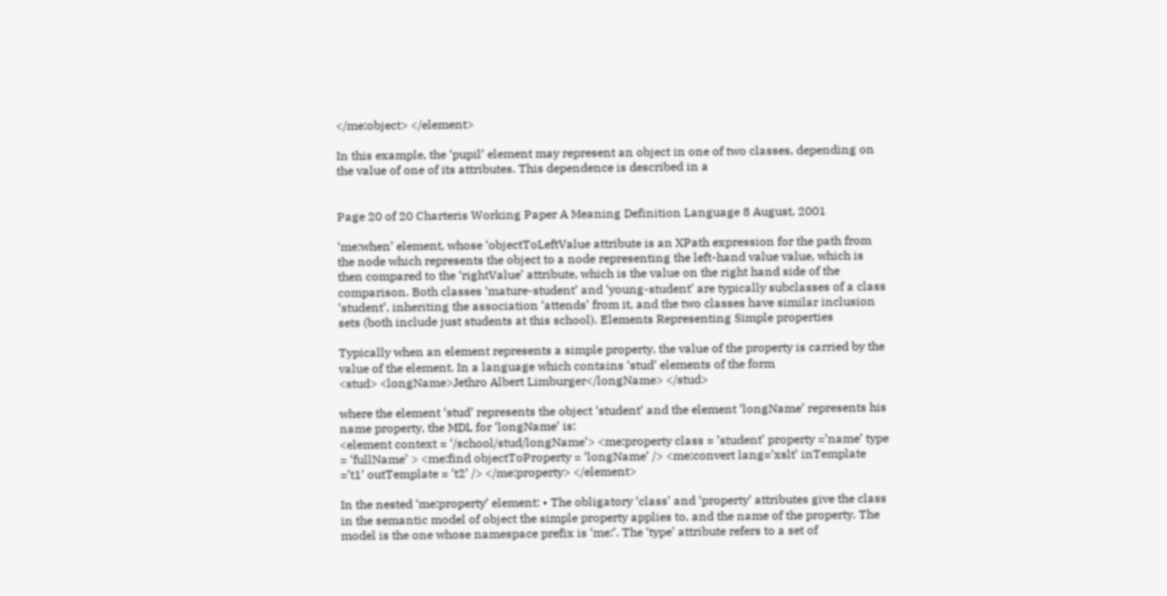</me:object> </element>

In this example, the ‘pupil’ element may represent an object in one of two classes, depending on the value of one of its attributes. This dependence is described in a


Page 20 of 20 Charteris Working Paper A Meaning Definition Language 8 August, 2001

‘me:when’ element, whose ‘objectToLeftValue attribute is an XPath expression for the path from the node which represents the object to a node representing the left-hand value value, which is then compared to the ‘rightValue’ attribute, which is the value on the right hand side of the comparison. Both classes ‘mature-student’ and ‘young-student’ are typically subclasses of a class ‘student’, inheriting the association ‘attends’ from it, and the two classes have similar inclusion sets (both include just students at this school). Elements Representing Simple properties

Typically when an element represents a simple property, the value of the property is carried by the value of the element. In a language which contains ‘stud’ elements of the form
<stud> <longName>Jethro Albert Limburger</longName> </stud>

where the element ‘stud’ represents the object ‘student’ and the element ‘longName’ represents his name property, the MDL for ‘longName’ is:
<element context = ‘/school/stud/longName’> <me:property class = ’student’ property =’name’ type = ‘fullName’ > <me:find objectToProperty = ‘longName’ /> <me:convert lang=’xslt’ inTemplate =’t1’ outTemplate = ‘t2’ /> </me:property> </element>

In the nested ‘me:property’ element: • The obligatory ‘class’ and ‘property’ attributes give the class in the semantic model of object the simple property applies to, and the name of the property. The model is the one whose namespace prefix is ‘me:’. The ‘type’ attribute refers to a set of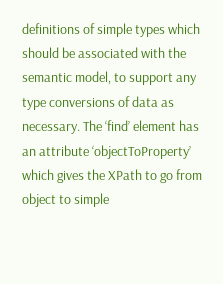definitions of simple types which should be associated with the semantic model, to support any type conversions of data as necessary. The ‘find’ element has an attribute ‘objectToProperty’ which gives the XPath to go from object to simple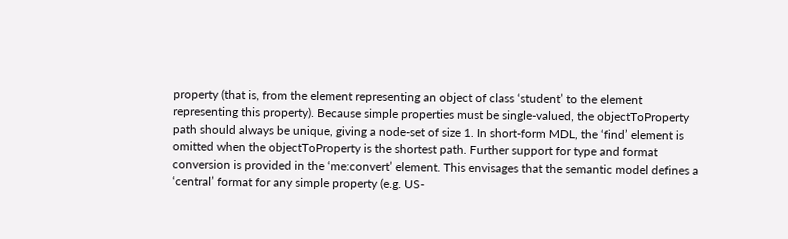property (that is, from the element representing an object of class ‘student’ to the element representing this property). Because simple properties must be single-valued, the objectToProperty path should always be unique, giving a node-set of size 1. In short-form MDL, the ‘find’ element is omitted when the objectToProperty is the shortest path. Further support for type and format conversion is provided in the ‘me:convert’ element. This envisages that the semantic model defines a ‘central’ format for any simple property (e.g. US-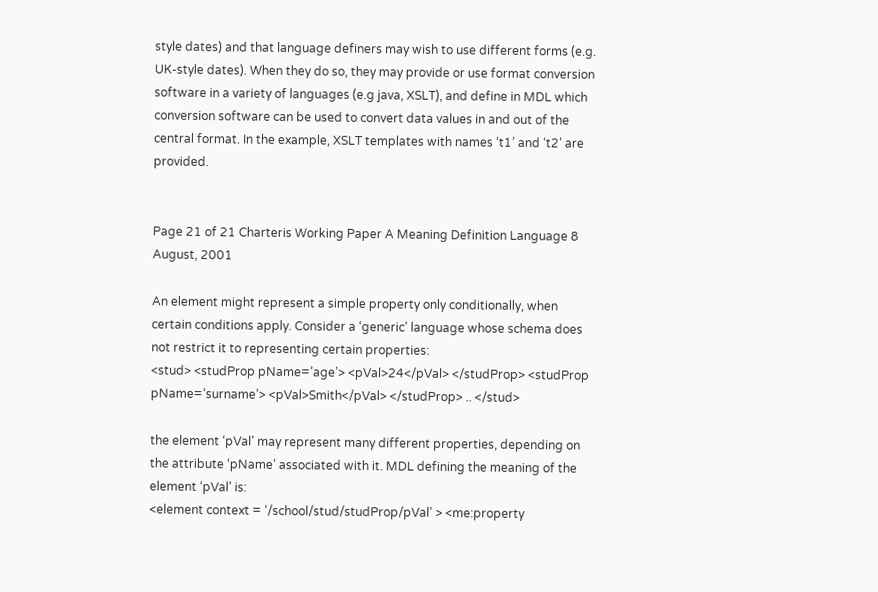style dates) and that language definers may wish to use different forms (e.g. UK-style dates). When they do so, they may provide or use format conversion software in a variety of languages (e.g java, XSLT), and define in MDL which conversion software can be used to convert data values in and out of the central format. In the example, XSLT templates with names ‘t1’ and ‘t2’ are provided.


Page 21 of 21 Charteris Working Paper A Meaning Definition Language 8 August, 2001

An element might represent a simple property only conditionally, when certain conditions apply. Consider a ‘generic’ language whose schema does not restrict it to representing certain properties:
<stud> <studProp pName=’age’> <pVal>24</pVal> </studProp> <studProp pName=’surname’> <pVal>Smith</pVal> </studProp> .. </stud>

the element ‘pVal’ may represent many different properties, depending on the attribute ‘pName’ associated with it. MDL defining the meaning of the element ‘pVal’ is:
<element context = ‘/school/stud/studProp/pVal’ > <me:property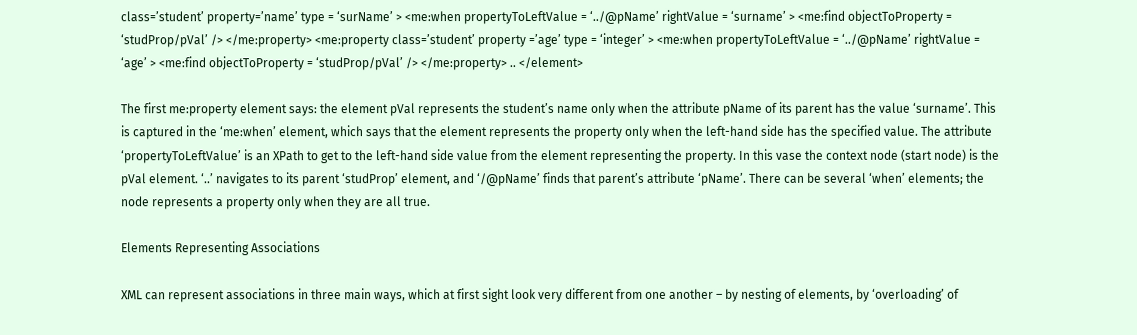class=’student’ property=’name’ type = ‘surName’ > <me:when propertyToLeftValue = ‘../@pName’ rightValue = ‘surname’ > <me:find objectToProperty = ‘studProp/pVal’ /> </me:property> <me:property class=’student’ property =’age’ type = ‘integer’ > <me:when propertyToLeftValue = ‘../@pName’ rightValue = ‘age’ > <me:find objectToProperty = ‘studProp/pVal’ /> </me:property> .. </element>

The first me:property element says: the element pVal represents the student’s name only when the attribute pName of its parent has the value ‘surname’. This is captured in the ‘me:when’ element, which says that the element represents the property only when the left-hand side has the specified value. The attribute ‘propertyToLeftValue’ is an XPath to get to the left-hand side value from the element representing the property. In this vase the context node (start node) is the pVal element. ‘..’ navigates to its parent ‘studProp’ element, and ‘/@pName’ finds that parent’s attribute ‘pName’. There can be several ‘when’ elements; the node represents a property only when they are all true.

Elements Representing Associations

XML can represent associations in three main ways, which at first sight look very different from one another – by nesting of elements, by ‘overloading’ of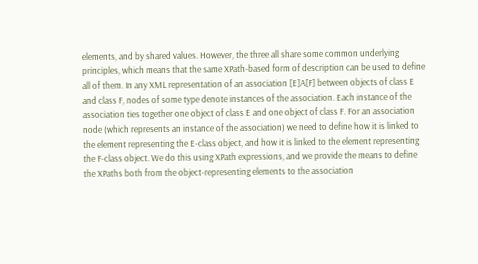elements, and by shared values. However, the three all share some common underlying principles, which means that the same XPath-based form of description can be used to define all of them. In any XML representation of an association [E]A[F] between objects of class E and class F, nodes of some type denote instances of the association. Each instance of the association ties together one object of class E and one object of class F. For an association node (which represents an instance of the association) we need to define how it is linked to the element representing the E-class object, and how it is linked to the element representing the F-class object. We do this using XPath expressions, and we provide the means to define the XPaths both from the object-representing elements to the association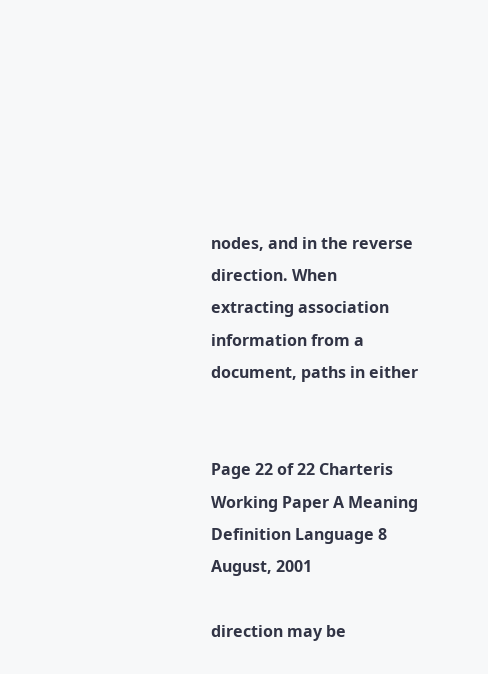nodes, and in the reverse direction. When extracting association information from a document, paths in either


Page 22 of 22 Charteris Working Paper A Meaning Definition Language 8 August, 2001

direction may be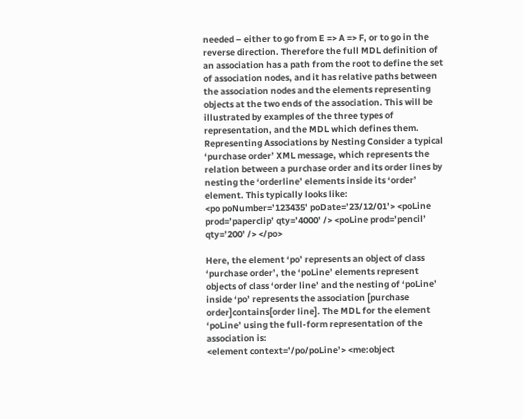needed – either to go from E => A => F, or to go in the reverse direction. Therefore the full MDL definition of an association has a path from the root to define the set of association nodes, and it has relative paths between the association nodes and the elements representing objects at the two ends of the association. This will be illustrated by examples of the three types of representation, and the MDL which defines them. Representing Associations by Nesting Consider a typical ‘purchase order’ XML message, which represents the relation between a purchase order and its order lines by nesting the ‘orderline’ elements inside its ‘order’ element. This typically looks like:
<po poNumber=’123435’ poDate=’23/12/01’> <poLine prod=’paperclip’ qty=’4000’ /> <poLine prod=’pencil’ qty=’200’ /> </po>

Here, the element ‘po’ represents an object of class ‘purchase order’, the ‘poLine’ elements represent objects of class ‘order line’ and the nesting of ‘poLine’ inside ‘po’ represents the association [purchase order]contains[order line]. The MDL for the element ‘poLine’ using the full-form representation of the association is:
<element context=’/po/poLine’> <me:object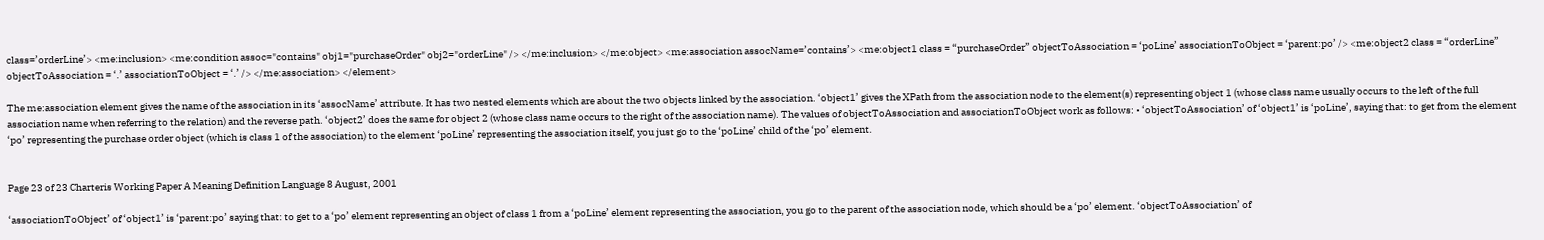class=’orderLine’> <me:inclusion> <me:condition assoc="contains" obj1="purchaseOrder" obj2="orderLine" /> </me:inclusion> </me:object> <me:association assocName=’contains’> <me:object1 class = “purchaseOrder” objectToAssociation = ‘poLine’ associationToObject = ‘parent:po’ /> <me:object2 class = “orderLine” objectToAssociation = ‘.’ associationToObject = ‘.’ /> </me:association> </element>

The me:association element gives the name of the association in its ‘assocName’ attribute. It has two nested elements which are about the two objects linked by the association. ‘object1’ gives the XPath from the association node to the element(s) representing object 1 (whose class name usually occurs to the left of the full association name when referring to the relation) and the reverse path. ‘object2’ does the same for object 2 (whose class name occurs to the right of the association name). The values of objectToAssociation and associationToObject work as follows: • ‘objectToAssociation’ of ‘object1’ is ‘poLine’, saying that: to get from the element ‘po’ representing the purchase order object (which is class 1 of the association) to the element ‘poLine’ representing the association itself, you just go to the ‘poLine’ child of the ‘po’ element.


Page 23 of 23 Charteris Working Paper A Meaning Definition Language 8 August, 2001

‘associationToObject’ of ‘object1’ is ‘parent:po’ saying that: to get to a ‘po’ element representing an object of class 1 from a ‘poLine’ element representing the association, you go to the parent of the association node, which should be a ‘po’ element. ‘objectToAssociation’ of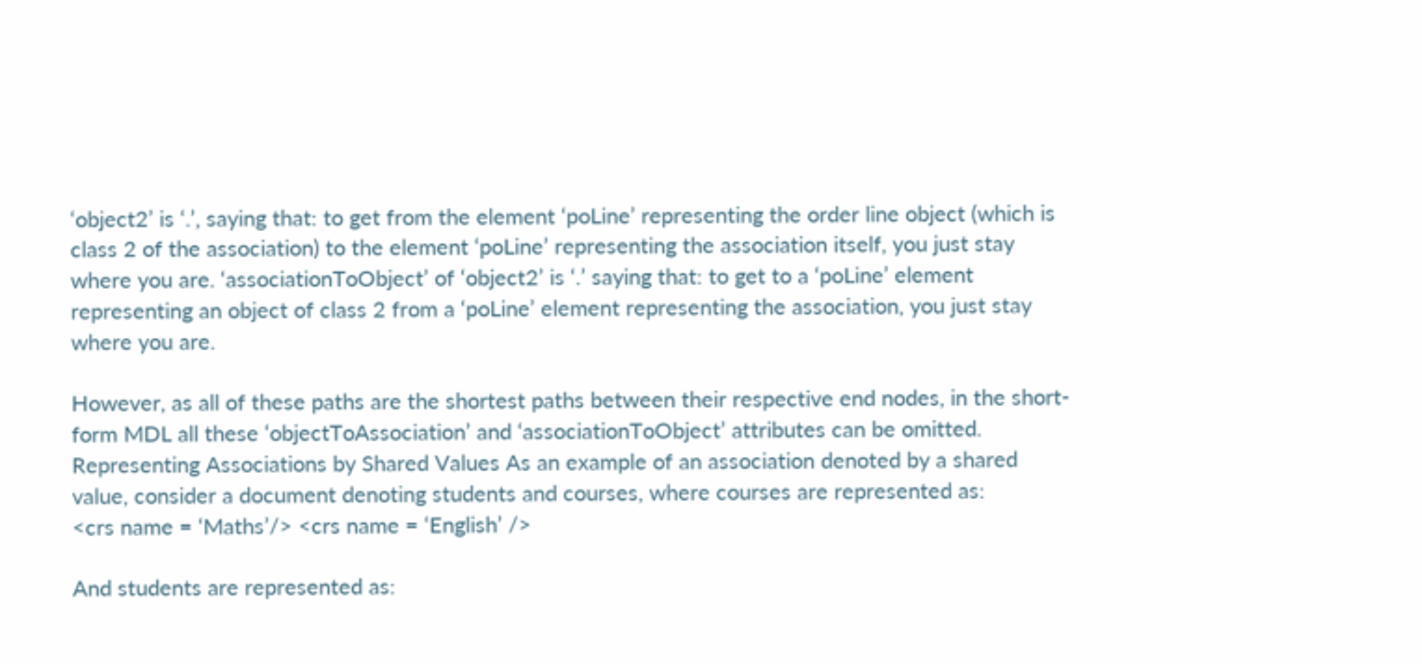‘object2’ is ‘.’, saying that: to get from the element ‘poLine’ representing the order line object (which is class 2 of the association) to the element ‘poLine’ representing the association itself, you just stay where you are. ‘associationToObject’ of ‘object2’ is ‘.’ saying that: to get to a ‘poLine’ element representing an object of class 2 from a ‘poLine’ element representing the association, you just stay where you are.

However, as all of these paths are the shortest paths between their respective end nodes, in the short-form MDL all these ‘objectToAssociation’ and ‘associationToObject’ attributes can be omitted. Representing Associations by Shared Values As an example of an association denoted by a shared value, consider a document denoting students and courses, where courses are represented as:
<crs name = ‘Maths’/> <crs name = ‘English’ />

And students are represented as: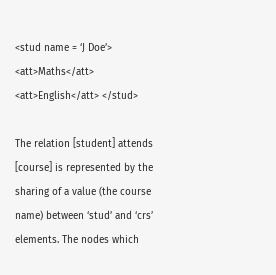<stud name = ‘J Doe’> <att>Maths</att> <att>English</att> </stud>

The relation [student] attends [course] is represented by the sharing of a value (the course name) between ‘stud’ and ‘crs’ elements. The nodes which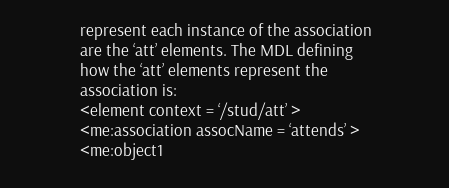represent each instance of the association are the ‘att’ elements. The MDL defining how the ‘att’ elements represent the association is:
<element context = ‘/stud/att’ > <me:association assocName = ‘attends’ > <me:object1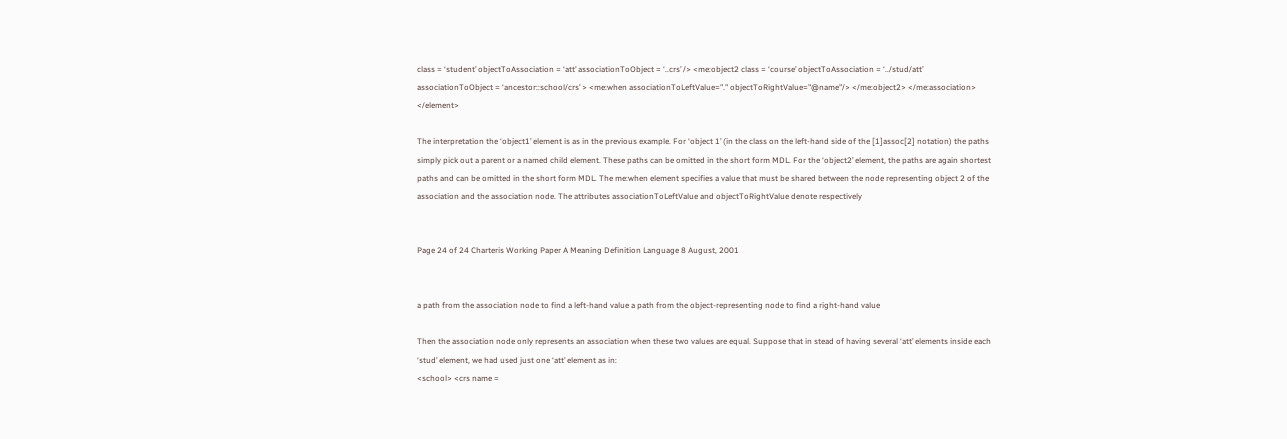class = ‘student’ objectToAssociation = ‘att’ associationToObject = ‘..crs’ /> <me:object2 class = ‘course’ objectToAssociation = ‘../stud/att’ associationToObject = ‘ancestor::school/crs’ > <me:when associationToLeftValue="." objectToRightValue="@name"/> </me:object2> </me:association> </element>

The interpretation the ‘object1’ element is as in the previous example. For ‘object 1’ (in the class on the left-hand side of the [1]assoc[2] notation) the paths simply pick out a parent or a named child element. These paths can be omitted in the short form MDL. For the ‘object2’ element, the paths are again shortest paths and can be omitted in the short form MDL. The me:when element specifies a value that must be shared between the node representing object 2 of the association and the association node. The attributes associationToLeftValue and objectToRightValue denote respectively


Page 24 of 24 Charteris Working Paper A Meaning Definition Language 8 August, 2001


a path from the association node to find a left-hand value a path from the object-representing node to find a right-hand value

Then the association node only represents an association when these two values are equal. Suppose that in stead of having several ‘att’ elements inside each ‘stud’ element, we had used just one ‘att’ element as in:
<school> <crs name =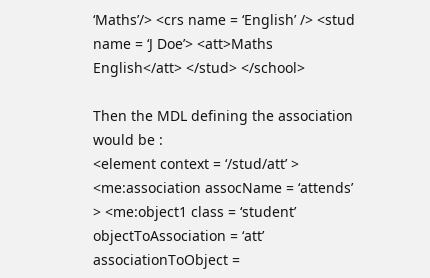‘Maths’/> <crs name = ‘English’ /> <stud name = ‘J Doe’> <att>Maths English</att> </stud> </school>

Then the MDL defining the association would be :
<element context = ‘/stud/att’ > <me:association assocName = ‘attends’ > <me:object1 class = ‘student’ objectToAssociation = ‘att’ associationToObject =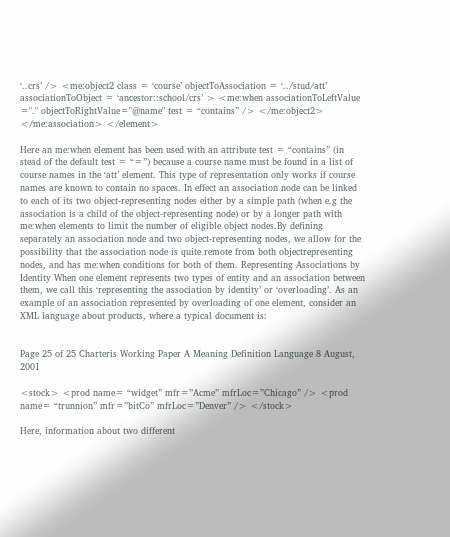‘..crs’ /> <me:object2 class = ‘course’ objectToAssociation = ‘../stud/att’ associationToObject = ‘ancestor::school/crs’ > <me:when associationToLeftValue ="." objectToRightValue="@name" test = “contains” /> </me:object2> </me:association> </element>

Here an me:when element has been used with an attribute test = “contains” (in stead of the default test = “=”) because a course name must be found in a list of course names in the ‘att’ element. This type of representation only works if course names are known to contain no spaces. In effect an association node can be linked to each of its two object-representing nodes either by a simple path (when e.g the association is a child of the object-representing node) or by a longer path with me:when elements to limit the number of eligible object nodes.By defining separately an association node and two object-representing nodes, we allow for the possibility that the association node is quite remote from both objectrepresenting nodes, and has me:when conditions for both of them. Representing Associations by Identity When one element represents two types of entity and an association between them, we call this ‘representing the association by identity’ or ‘overloading’. As an example of an association represented by overloading of one element, consider an XML language about products, where a typical document is:


Page 25 of 25 Charteris Working Paper A Meaning Definition Language 8 August, 2001

<stock> <prod name= “widget” mfr=”Acme” mfrLoc=”Chicago” /> <prod name= “trunnion” mfr=”bitCo” mfrLoc=”Denver” /> </stock>

Here, information about two different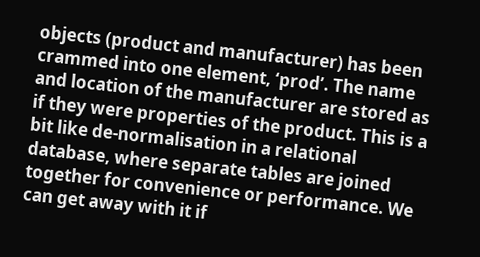objects (product and manufacturer) has been crammed into one element, ‘prod’. The name and location of the manufacturer are stored as if they were properties of the product. This is a bit like de-normalisation in a relational database, where separate tables are joined together for convenience or performance. We can get away with it if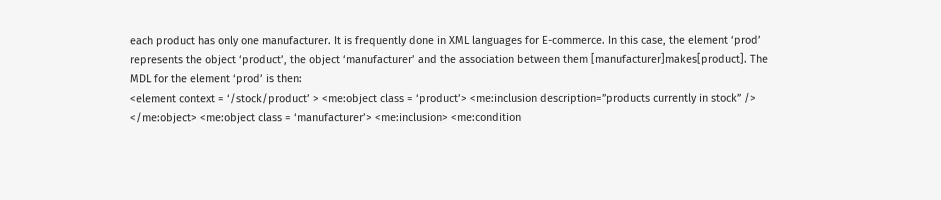each product has only one manufacturer. It is frequently done in XML languages for E-commerce. In this case, the element ‘prod’ represents the object ‘product’, the object ‘manufacturer’ and the association between them [manufacturer]makes[product]. The MDL for the element ‘prod’ is then:
<element context = ‘/stock/product’ > <me:object class = ‘product’> <me:inclusion description=”products currently in stock” /> </me:object> <me:object class = ‘manufacturer’> <me:inclusion> <me:condition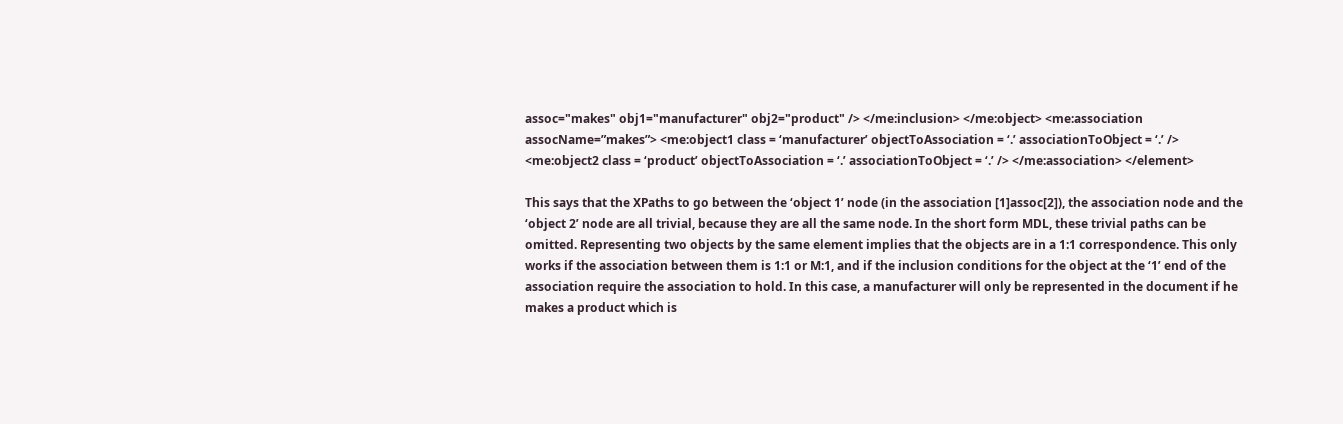assoc="makes" obj1="manufacturer" obj2="product" /> </me:inclusion> </me:object> <me:association assocName=”makes”> <me:object1 class = ‘manufacturer’ objectToAssociation = ‘.’ associationToObject = ‘.’ /> <me:object2 class = ‘product’ objectToAssociation = ‘.’ associationToObject = ‘.’ /> </me:association> </element>

This says that the XPaths to go between the ‘object 1’ node (in the association [1]assoc[2]), the association node and the ‘object 2’ node are all trivial, because they are all the same node. In the short form MDL, these trivial paths can be omitted. Representing two objects by the same element implies that the objects are in a 1:1 correspondence. This only works if the association between them is 1:1 or M:1, and if the inclusion conditions for the object at the ‘1’ end of the association require the association to hold. In this case, a manufacturer will only be represented in the document if he makes a product which is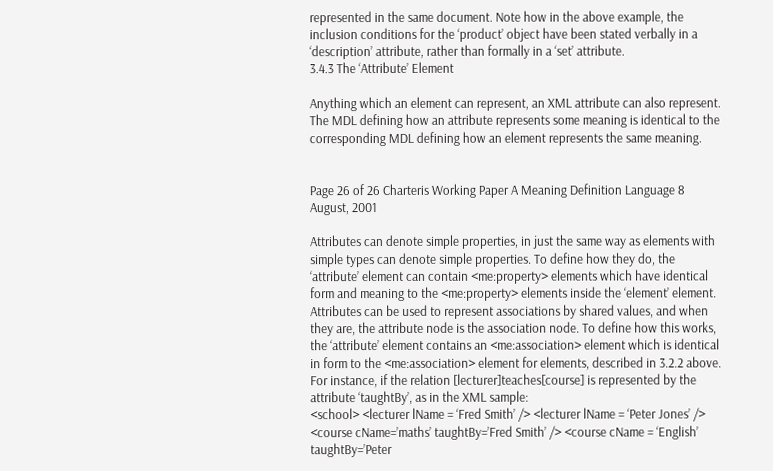represented in the same document. Note how in the above example, the inclusion conditions for the ‘product’ object have been stated verbally in a ‘description’ attribute, rather than formally in a ‘set’ attribute.
3.4.3 The ‘Attribute’ Element

Anything which an element can represent, an XML attribute can also represent. The MDL defining how an attribute represents some meaning is identical to the corresponding MDL defining how an element represents the same meaning.


Page 26 of 26 Charteris Working Paper A Meaning Definition Language 8 August, 2001

Attributes can denote simple properties, in just the same way as elements with simple types can denote simple properties. To define how they do, the ‘attribute’ element can contain <me:property> elements which have identical form and meaning to the <me:property> elements inside the ‘element’ element. Attributes can be used to represent associations by shared values, and when they are, the attribute node is the association node. To define how this works, the ‘attribute’ element contains an <me:association> element which is identical in form to the <me:association> element for elements, described in 3.2.2 above. For instance, if the relation [lecturer]teaches[course] is represented by the attribute ‘taughtBy’, as in the XML sample:
<school> <lecturer lName = ‘Fred Smith’ /> <lecturer lName = ‘Peter Jones’ /> <course cName=’maths’ taughtBy=’Fred Smith’ /> <course cName = ‘English’ taughtBy=’Peter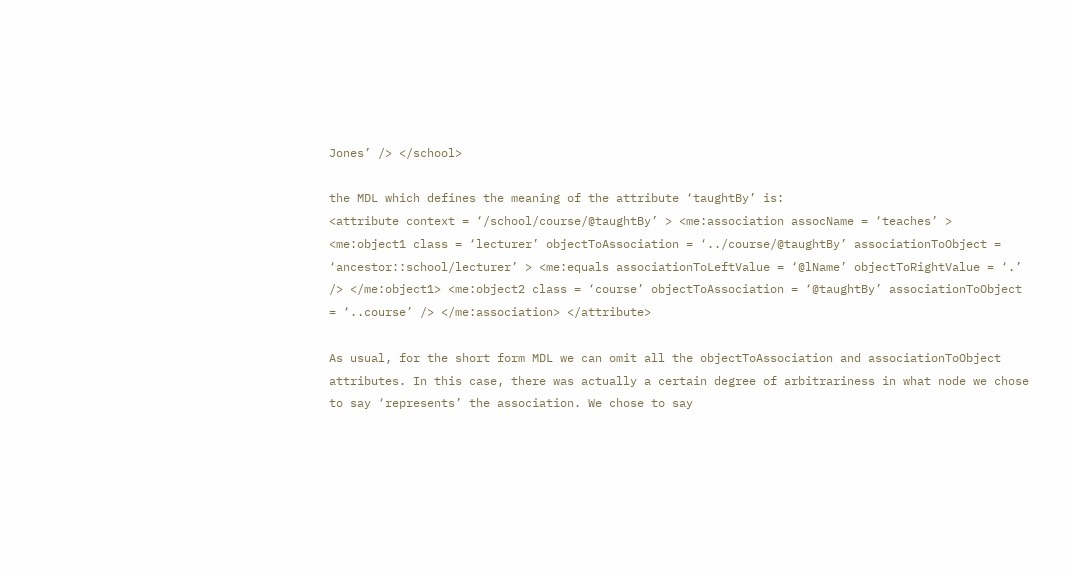Jones’ /> </school>

the MDL which defines the meaning of the attribute ‘taughtBy’ is:
<attribute context = ‘/school/course/@taughtBy’ > <me:association assocName = ‘teaches’ > <me:object1 class = ‘lecturer’ objectToAssociation = ‘../course/@taughtBy’ associationToObject = ‘ancestor::school/lecturer’ > <me:equals associationToLeftValue = ‘@lName’ objectToRightValue = ‘.’ /> </me:object1> <me:object2 class = ‘course’ objectToAssociation = ‘@taughtBy’ associationToObject = ‘..course’ /> </me:association> </attribute>

As usual, for the short form MDL we can omit all the objectToAssociation and associationToObject attributes. In this case, there was actually a certain degree of arbitrariness in what node we chose to say ‘represents’ the association. We chose to say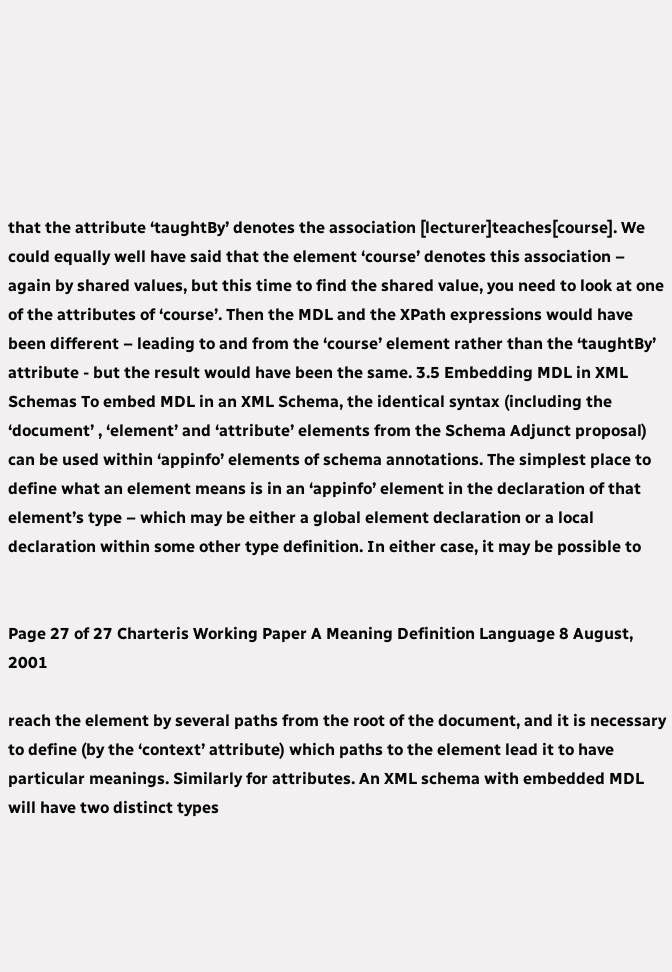that the attribute ‘taughtBy’ denotes the association [lecturer]teaches[course]. We could equally well have said that the element ‘course’ denotes this association – again by shared values, but this time to find the shared value, you need to look at one of the attributes of ‘course’. Then the MDL and the XPath expressions would have been different – leading to and from the ‘course’ element rather than the ‘taughtBy’ attribute - but the result would have been the same. 3.5 Embedding MDL in XML Schemas To embed MDL in an XML Schema, the identical syntax (including the ‘document’ , ‘element’ and ‘attribute’ elements from the Schema Adjunct proposal) can be used within ‘appinfo’ elements of schema annotations. The simplest place to define what an element means is in an ‘appinfo’ element in the declaration of that element’s type – which may be either a global element declaration or a local declaration within some other type definition. In either case, it may be possible to


Page 27 of 27 Charteris Working Paper A Meaning Definition Language 8 August, 2001

reach the element by several paths from the root of the document, and it is necessary to define (by the ‘context’ attribute) which paths to the element lead it to have particular meanings. Similarly for attributes. An XML schema with embedded MDL will have two distinct types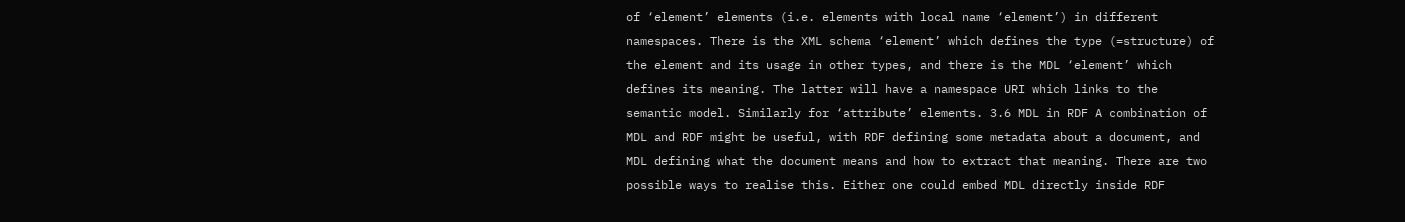of ‘element’ elements (i.e. elements with local name ‘element’) in different namespaces. There is the XML schema ‘element’ which defines the type (=structure) of the element and its usage in other types, and there is the MDL ‘element’ which defines its meaning. The latter will have a namespace URI which links to the semantic model. Similarly for ‘attribute’ elements. 3.6 MDL in RDF A combination of MDL and RDF might be useful, with RDF defining some metadata about a document, and MDL defining what the document means and how to extract that meaning. There are two possible ways to realise this. Either one could embed MDL directly inside RDF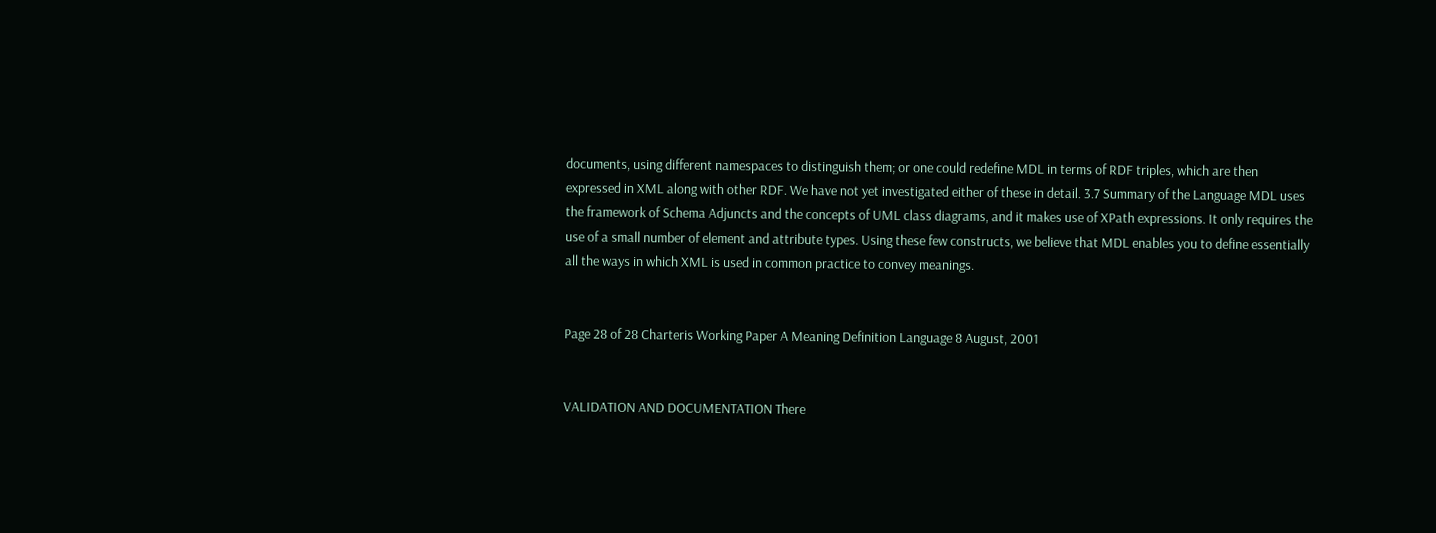documents, using different namespaces to distinguish them; or one could redefine MDL in terms of RDF triples, which are then expressed in XML along with other RDF. We have not yet investigated either of these in detail. 3.7 Summary of the Language MDL uses the framework of Schema Adjuncts and the concepts of UML class diagrams, and it makes use of XPath expressions. It only requires the use of a small number of element and attribute types. Using these few constructs, we believe that MDL enables you to define essentially all the ways in which XML is used in common practice to convey meanings.


Page 28 of 28 Charteris Working Paper A Meaning Definition Language 8 August, 2001


VALIDATION AND DOCUMENTATION There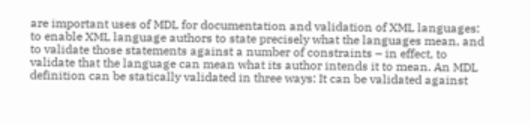are important uses of MDL for documentation and validation of XML languages: to enable XML language authors to state precisely what the languages mean, and to validate those statements against a number of constraints – in effect, to validate that the language can mean what its author intends it to mean. An MDL definition can be statically validated in three ways: It can be validated against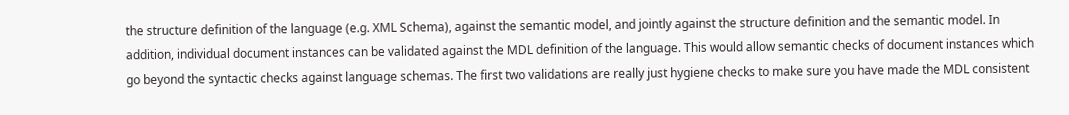the structure definition of the language (e.g. XML Schema), against the semantic model, and jointly against the structure definition and the semantic model. In addition, individual document instances can be validated against the MDL definition of the language. This would allow semantic checks of document instances which go beyond the syntactic checks against language schemas. The first two validations are really just hygiene checks to make sure you have made the MDL consistent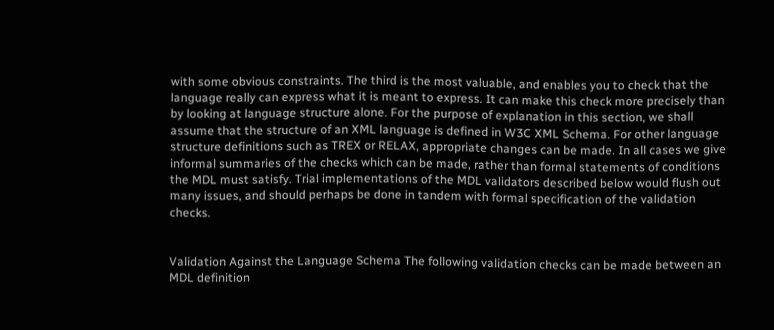with some obvious constraints. The third is the most valuable, and enables you to check that the language really can express what it is meant to express. It can make this check more precisely than by looking at language structure alone. For the purpose of explanation in this section, we shall assume that the structure of an XML language is defined in W3C XML Schema. For other language structure definitions such as TREX or RELAX, appropriate changes can be made. In all cases we give informal summaries of the checks which can be made, rather than formal statements of conditions the MDL must satisfy. Trial implementations of the MDL validators described below would flush out many issues, and should perhaps be done in tandem with formal specification of the validation checks.


Validation Against the Language Schema The following validation checks can be made between an MDL definition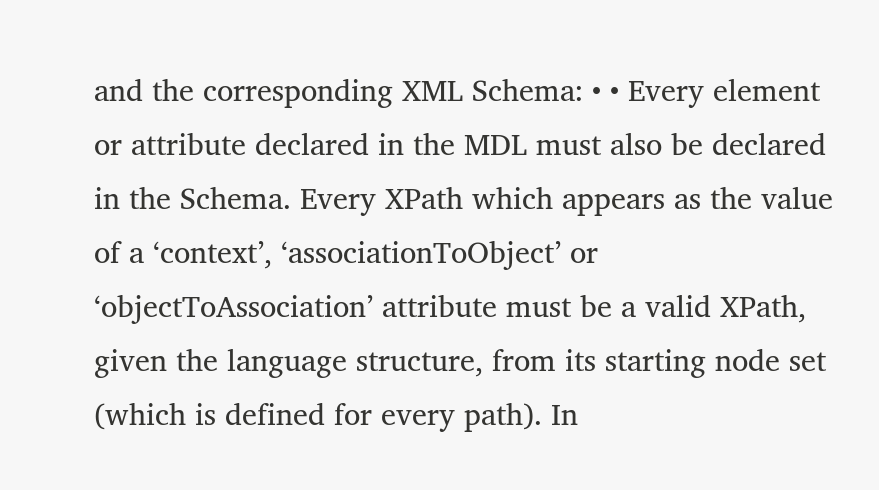and the corresponding XML Schema: • • Every element or attribute declared in the MDL must also be declared in the Schema. Every XPath which appears as the value of a ‘context’, ‘associationToObject’ or ‘objectToAssociation’ attribute must be a valid XPath, given the language structure, from its starting node set (which is defined for every path). In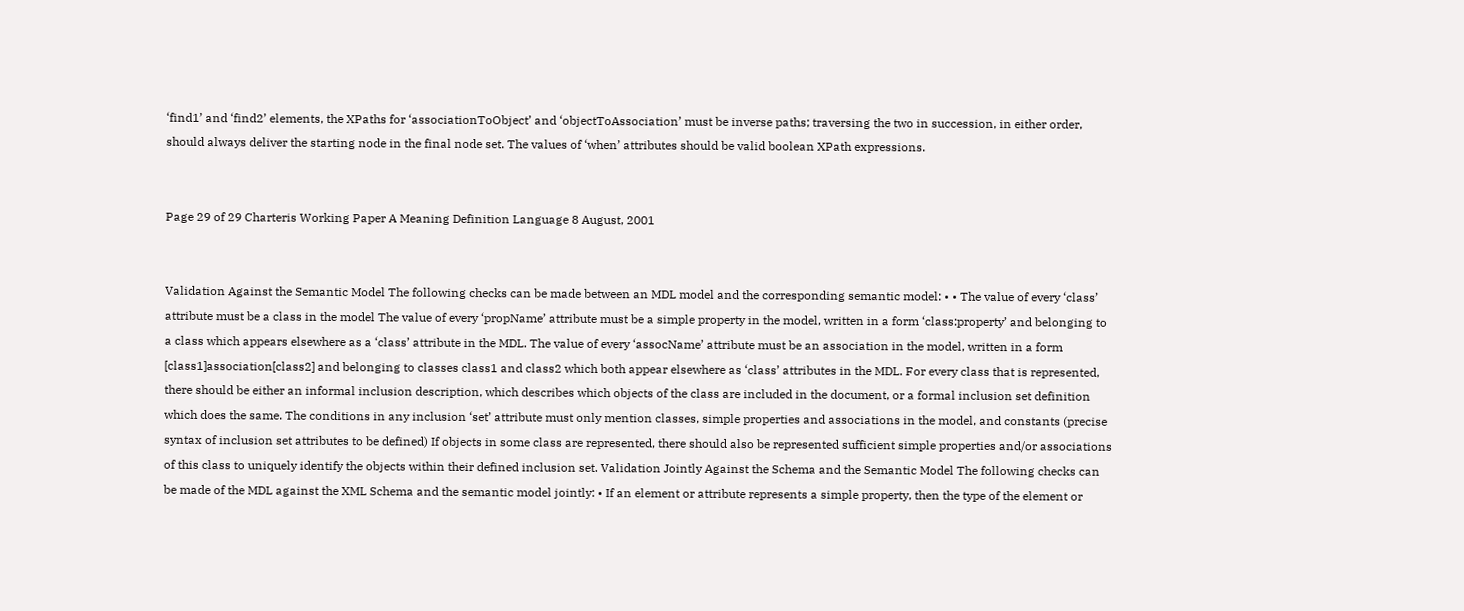‘find1’ and ‘find2’ elements, the XPaths for ‘associationToObject’ and ‘objectToAssociation’ must be inverse paths; traversing the two in succession, in either order, should always deliver the starting node in the final node set. The values of ‘when’ attributes should be valid boolean XPath expressions.


Page 29 of 29 Charteris Working Paper A Meaning Definition Language 8 August, 2001


Validation Against the Semantic Model The following checks can be made between an MDL model and the corresponding semantic model: • • The value of every ‘class’ attribute must be a class in the model The value of every ‘propName’ attribute must be a simple property in the model, written in a form ‘class:property’ and belonging to a class which appears elsewhere as a ‘class’ attribute in the MDL. The value of every ‘assocName’ attribute must be an association in the model, written in a form [class1]association[class2] and belonging to classes class1 and class2 which both appear elsewhere as ‘class’ attributes in the MDL. For every class that is represented, there should be either an informal inclusion description, which describes which objects of the class are included in the document, or a formal inclusion set definition which does the same. The conditions in any inclusion ‘set’ attribute must only mention classes, simple properties and associations in the model, and constants (precise syntax of inclusion set attributes to be defined) If objects in some class are represented, there should also be represented sufficient simple properties and/or associations of this class to uniquely identify the objects within their defined inclusion set. Validation Jointly Against the Schema and the Semantic Model The following checks can be made of the MDL against the XML Schema and the semantic model jointly: • If an element or attribute represents a simple property, then the type of the element or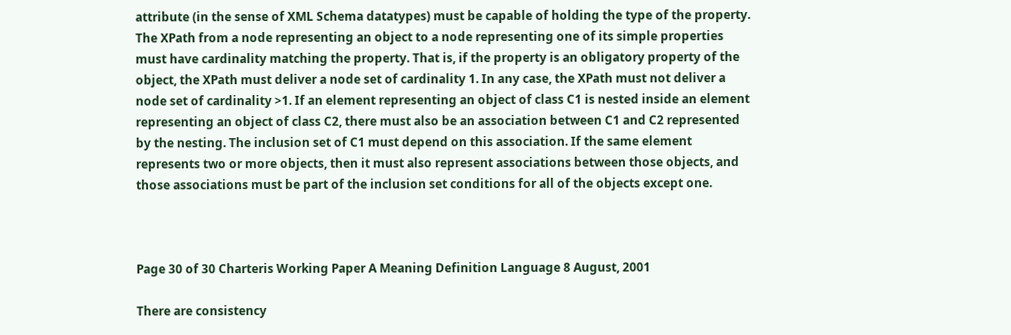attribute (in the sense of XML Schema datatypes) must be capable of holding the type of the property. The XPath from a node representing an object to a node representing one of its simple properties must have cardinality matching the property. That is, if the property is an obligatory property of the object, the XPath must deliver a node set of cardinality 1. In any case, the XPath must not deliver a node set of cardinality >1. If an element representing an object of class C1 is nested inside an element representing an object of class C2, there must also be an association between C1 and C2 represented by the nesting. The inclusion set of C1 must depend on this association. If the same element represents two or more objects, then it must also represent associations between those objects, and those associations must be part of the inclusion set conditions for all of the objects except one.



Page 30 of 30 Charteris Working Paper A Meaning Definition Language 8 August, 2001

There are consistency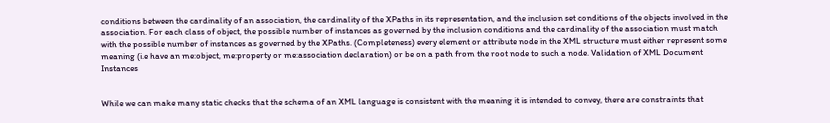conditions between the cardinality of an association, the cardinality of the XPaths in its representation, and the inclusion set conditions of the objects involved in the association. For each class of object, the possible number of instances as governed by the inclusion conditions and the cardinality of the association must match with the possible number of instances as governed by the XPaths. (Completeness) every element or attribute node in the XML structure must either represent some meaning (i.e have an me:object, me:property or me:association declaration) or be on a path from the root node to such a node. Validation of XML Document Instances


While we can make many static checks that the schema of an XML language is consistent with the meaning it is intended to convey, there are constraints that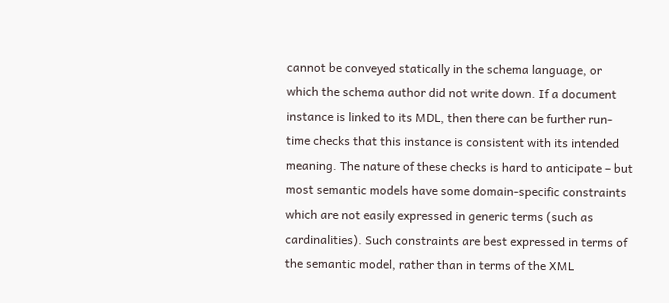cannot be conveyed statically in the schema language, or which the schema author did not write down. If a document instance is linked to its MDL, then there can be further run-time checks that this instance is consistent with its intended meaning. The nature of these checks is hard to anticipate – but most semantic models have some domain-specific constraints which are not easily expressed in generic terms (such as cardinalities). Such constraints are best expressed in terms of the semantic model, rather than in terms of the XML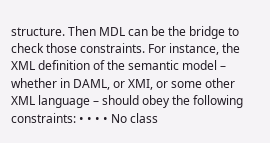structure. Then MDL can be the bridge to check those constraints. For instance, the XML definition of the semantic model – whether in DAML, or XMI, or some other XML language – should obey the following constraints: • • • • No class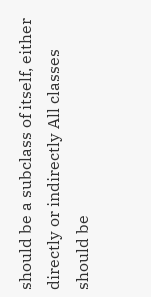should be a subclass of itself, either directly or indirectly All classes should be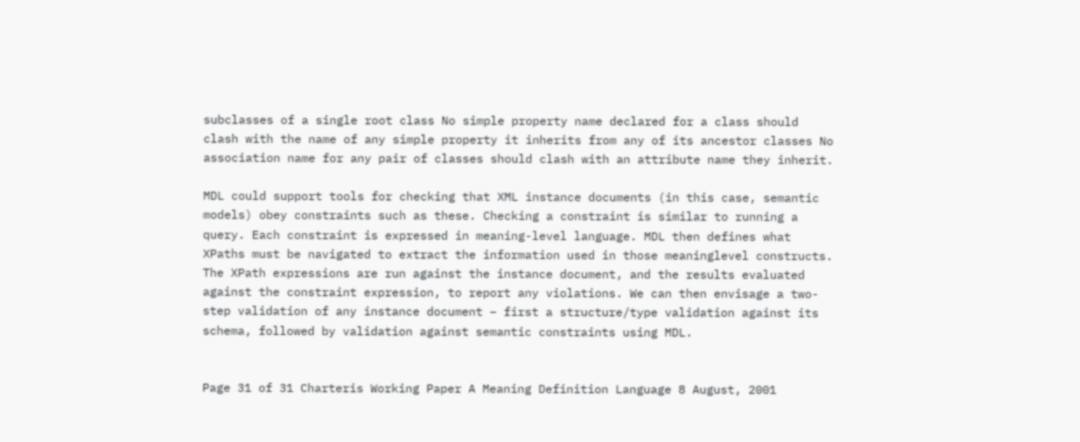subclasses of a single root class No simple property name declared for a class should clash with the name of any simple property it inherits from any of its ancestor classes No association name for any pair of classes should clash with an attribute name they inherit.

MDL could support tools for checking that XML instance documents (in this case, semantic models) obey constraints such as these. Checking a constraint is similar to running a query. Each constraint is expressed in meaning-level language. MDL then defines what XPaths must be navigated to extract the information used in those meaninglevel constructs. The XPath expressions are run against the instance document, and the results evaluated against the constraint expression, to report any violations. We can then envisage a two-step validation of any instance document – first a structure/type validation against its schema, followed by validation against semantic constraints using MDL.


Page 31 of 31 Charteris Working Paper A Meaning Definition Language 8 August, 2001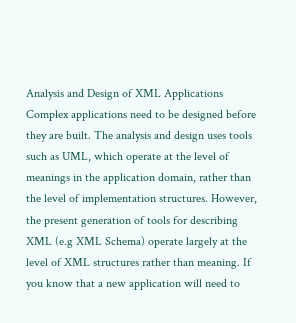Analysis and Design of XML Applications Complex applications need to be designed before they are built. The analysis and design uses tools such as UML, which operate at the level of meanings in the application domain, rather than the level of implementation structures. However, the present generation of tools for describing XML (e.g XML Schema) operate largely at the level of XML structures rather than meaning. If you know that a new application will need to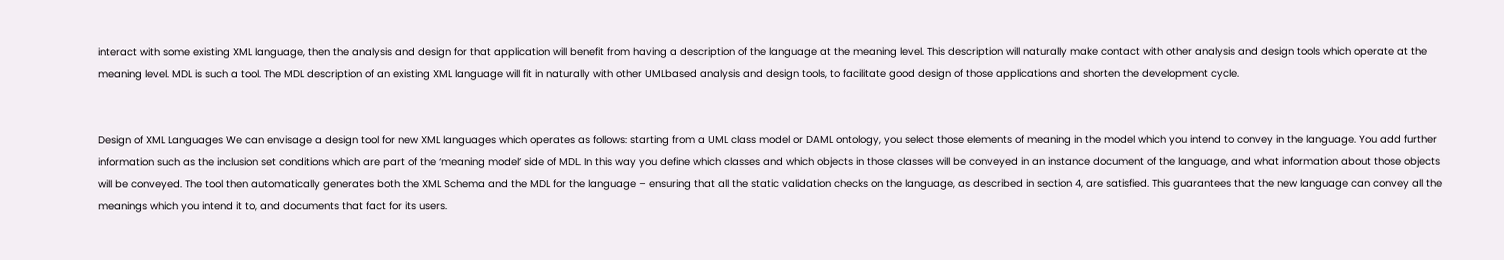interact with some existing XML language, then the analysis and design for that application will benefit from having a description of the language at the meaning level. This description will naturally make contact with other analysis and design tools which operate at the meaning level. MDL is such a tool. The MDL description of an existing XML language will fit in naturally with other UMLbased analysis and design tools, to facilitate good design of those applications and shorten the development cycle.


Design of XML Languages We can envisage a design tool for new XML languages which operates as follows: starting from a UML class model or DAML ontology, you select those elements of meaning in the model which you intend to convey in the language. You add further information such as the inclusion set conditions which are part of the ‘meaning model’ side of MDL. In this way you define which classes and which objects in those classes will be conveyed in an instance document of the language, and what information about those objects will be conveyed. The tool then automatically generates both the XML Schema and the MDL for the language – ensuring that all the static validation checks on the language, as described in section 4, are satisfied. This guarantees that the new language can convey all the meanings which you intend it to, and documents that fact for its users.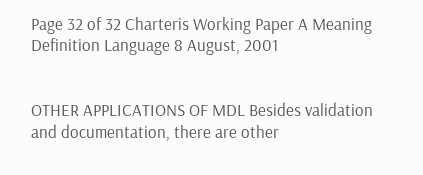Page 32 of 32 Charteris Working Paper A Meaning Definition Language 8 August, 2001


OTHER APPLICATIONS OF MDL Besides validation and documentation, there are other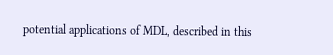potential applications of MDL, described in this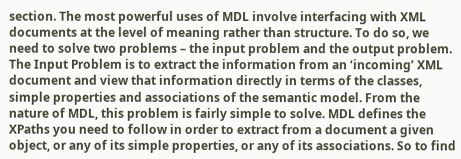section. The most powerful uses of MDL involve interfacing with XML documents at the level of meaning rather than structure. To do so, we need to solve two problems – the input problem and the output problem. The Input Problem is to extract the information from an ‘incoming’ XML document and view that information directly in terms of the classes, simple properties and associations of the semantic model. From the nature of MDL, this problem is fairly simple to solve. MDL defines the XPaths you need to follow in order to extract from a document a given object, or any of its simple properties, or any of its associations. So to find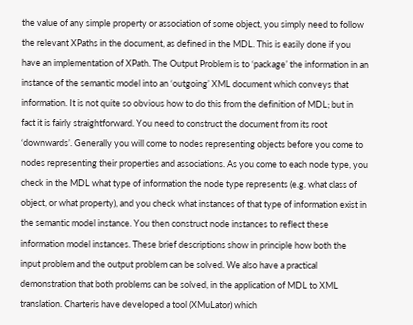the value of any simple property or association of some object, you simply need to follow the relevant XPaths in the document, as defined in the MDL. This is easily done if you have an implementation of XPath. The Output Problem is to ‘package’ the information in an instance of the semantic model into an ‘outgoing’ XML document which conveys that information. It is not quite so obvious how to do this from the definition of MDL; but in fact it is fairly straightforward. You need to construct the document from its root ‘downwards’. Generally you will come to nodes representing objects before you come to nodes representing their properties and associations. As you come to each node type, you check in the MDL what type of information the node type represents (e.g. what class of object, or what property), and you check what instances of that type of information exist in the semantic model instance. You then construct node instances to reflect these information model instances. These brief descriptions show in principle how both the input problem and the output problem can be solved. We also have a practical demonstration that both problems can be solved, in the application of MDL to XML translation. Charteris have developed a tool (XMuLator) which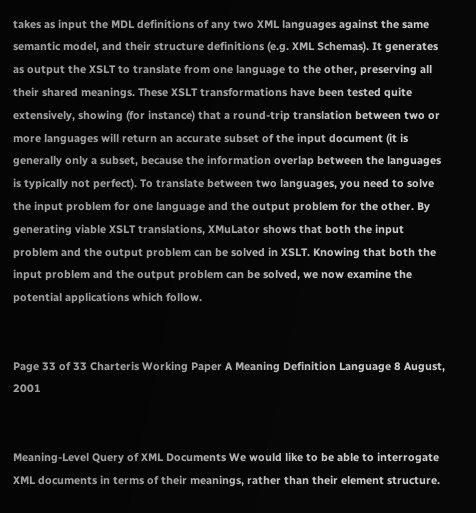takes as input the MDL definitions of any two XML languages against the same semantic model, and their structure definitions (e.g. XML Schemas). It generates as output the XSLT to translate from one language to the other, preserving all their shared meanings. These XSLT transformations have been tested quite extensively, showing (for instance) that a round-trip translation between two or more languages will return an accurate subset of the input document (it is generally only a subset, because the information overlap between the languages is typically not perfect). To translate between two languages, you need to solve the input problem for one language and the output problem for the other. By generating viable XSLT translations, XMuLator shows that both the input problem and the output problem can be solved in XSLT. Knowing that both the input problem and the output problem can be solved, we now examine the potential applications which follow.


Page 33 of 33 Charteris Working Paper A Meaning Definition Language 8 August, 2001


Meaning-Level Query of XML Documents We would like to be able to interrogate XML documents in terms of their meanings, rather than their element structure.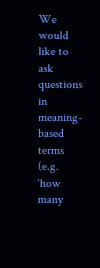We would like to ask questions in meaning-based terms (e.g. ‘how many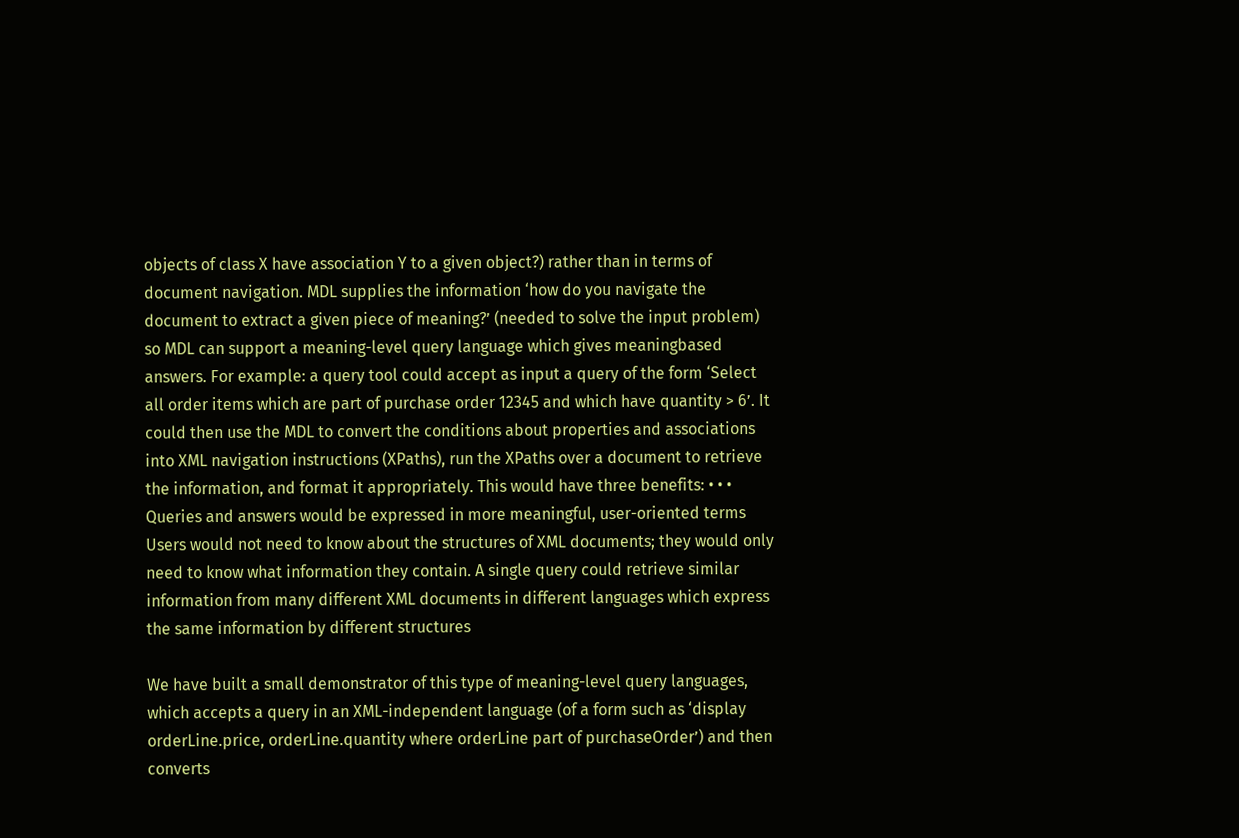objects of class X have association Y to a given object?) rather than in terms of document navigation. MDL supplies the information ‘how do you navigate the document to extract a given piece of meaning?’ (needed to solve the input problem) so MDL can support a meaning-level query language which gives meaningbased answers. For example: a query tool could accept as input a query of the form ‘Select all order items which are part of purchase order 12345 and which have quantity > 6’. It could then use the MDL to convert the conditions about properties and associations into XML navigation instructions (XPaths), run the XPaths over a document to retrieve the information, and format it appropriately. This would have three benefits: • • • Queries and answers would be expressed in more meaningful, user-oriented terms Users would not need to know about the structures of XML documents; they would only need to know what information they contain. A single query could retrieve similar information from many different XML documents in different languages which express the same information by different structures

We have built a small demonstrator of this type of meaning-level query languages, which accepts a query in an XML-independent language (of a form such as ‘display orderLine.price, orderLine.quantity where orderLine part of purchaseOrder’) and then converts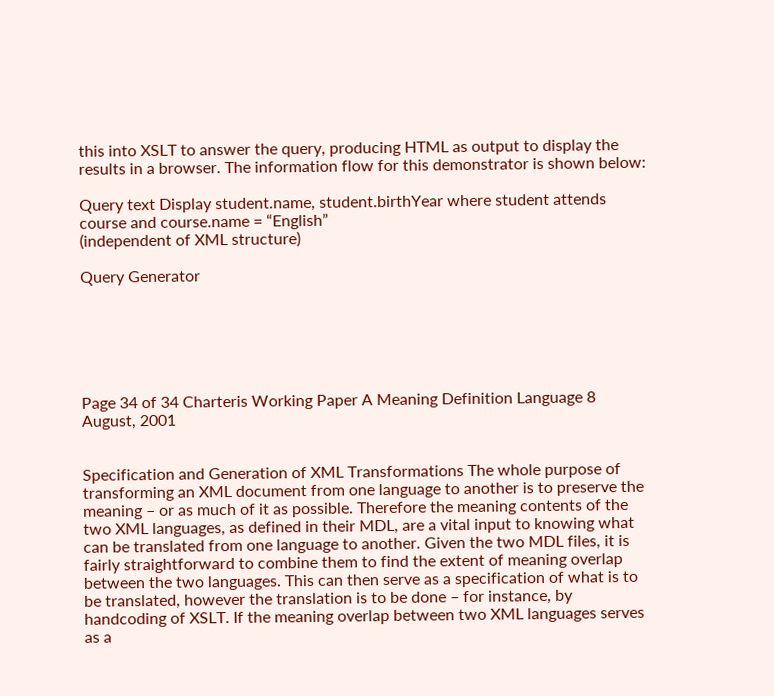this into XSLT to answer the query, producing HTML as output to display the results in a browser. The information flow for this demonstrator is shown below:

Query text Display student.name, student.birthYear where student attends course and course.name = “English”
(independent of XML structure)

Query Generator






Page 34 of 34 Charteris Working Paper A Meaning Definition Language 8 August, 2001


Specification and Generation of XML Transformations The whole purpose of transforming an XML document from one language to another is to preserve the meaning – or as much of it as possible. Therefore the meaning contents of the two XML languages, as defined in their MDL, are a vital input to knowing what can be translated from one language to another. Given the two MDL files, it is fairly straightforward to combine them to find the extent of meaning overlap between the two languages. This can then serve as a specification of what is to be translated, however the translation is to be done – for instance, by handcoding of XSLT. If the meaning overlap between two XML languages serves as a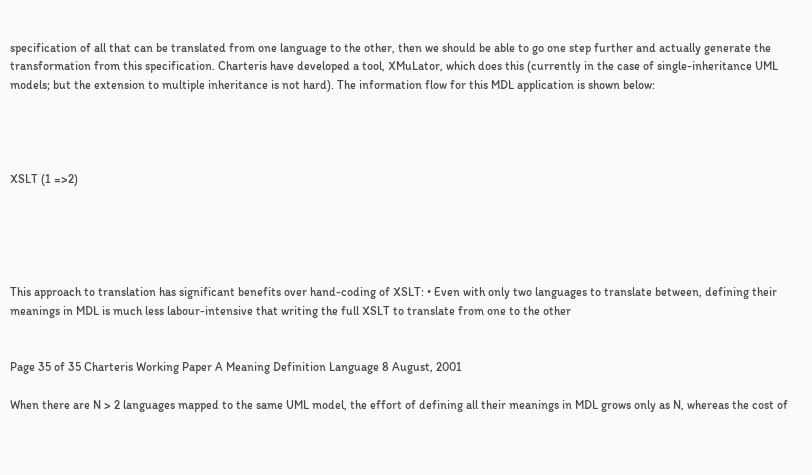specification of all that can be translated from one language to the other, then we should be able to go one step further and actually generate the transformation from this specification. Charteris have developed a tool, XMuLator, which does this (currently in the case of single-inheritance UML models; but the extension to multiple inheritance is not hard). The information flow for this MDL application is shown below:




XSLT (1 =>2)





This approach to translation has significant benefits over hand-coding of XSLT: • Even with only two languages to translate between, defining their meanings in MDL is much less labour-intensive that writing the full XSLT to translate from one to the other


Page 35 of 35 Charteris Working Paper A Meaning Definition Language 8 August, 2001

When there are N > 2 languages mapped to the same UML model, the effort of defining all their meanings in MDL grows only as N, whereas the cost of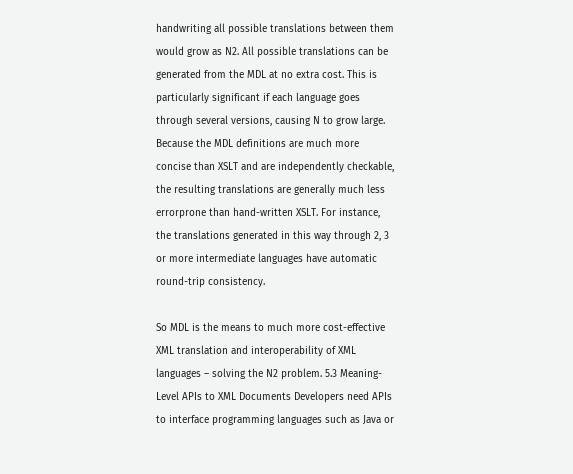handwriting all possible translations between them would grow as N2. All possible translations can be generated from the MDL at no extra cost. This is particularly significant if each language goes through several versions, causing N to grow large. Because the MDL definitions are much more concise than XSLT and are independently checkable, the resulting translations are generally much less errorprone than hand-written XSLT. For instance, the translations generated in this way through 2, 3 or more intermediate languages have automatic round-trip consistency.

So MDL is the means to much more cost-effective XML translation and interoperability of XML languages – solving the N2 problem. 5.3 Meaning-Level APIs to XML Documents Developers need APIs to interface programming languages such as Java or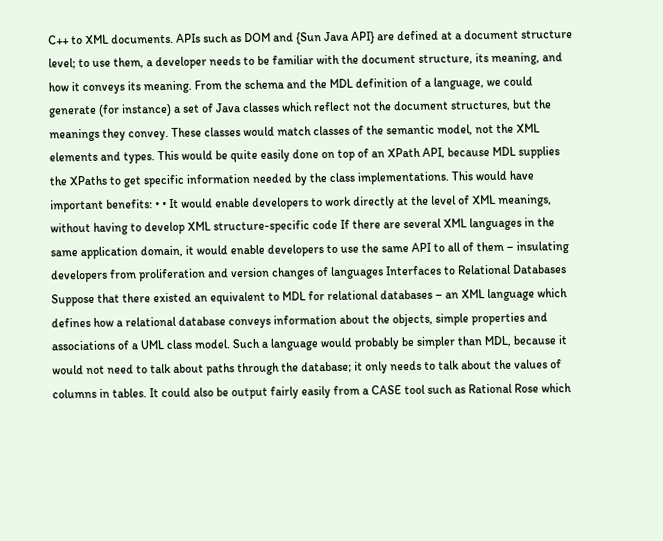C++ to XML documents. APIs such as DOM and {Sun Java API} are defined at a document structure level; to use them, a developer needs to be familiar with the document structure, its meaning, and how it conveys its meaning. From the schema and the MDL definition of a language, we could generate (for instance) a set of Java classes which reflect not the document structures, but the meanings they convey. These classes would match classes of the semantic model, not the XML elements and types. This would be quite easily done on top of an XPath API, because MDL supplies the XPaths to get specific information needed by the class implementations. This would have important benefits: • • It would enable developers to work directly at the level of XML meanings, without having to develop XML structure-specific code If there are several XML languages in the same application domain, it would enable developers to use the same API to all of them – insulating developers from proliferation and version changes of languages Interfaces to Relational Databases Suppose that there existed an equivalent to MDL for relational databases – an XML language which defines how a relational database conveys information about the objects, simple properties and associations of a UML class model. Such a language would probably be simpler than MDL, because it would not need to talk about paths through the database; it only needs to talk about the values of columns in tables. It could also be output fairly easily from a CASE tool such as Rational Rose which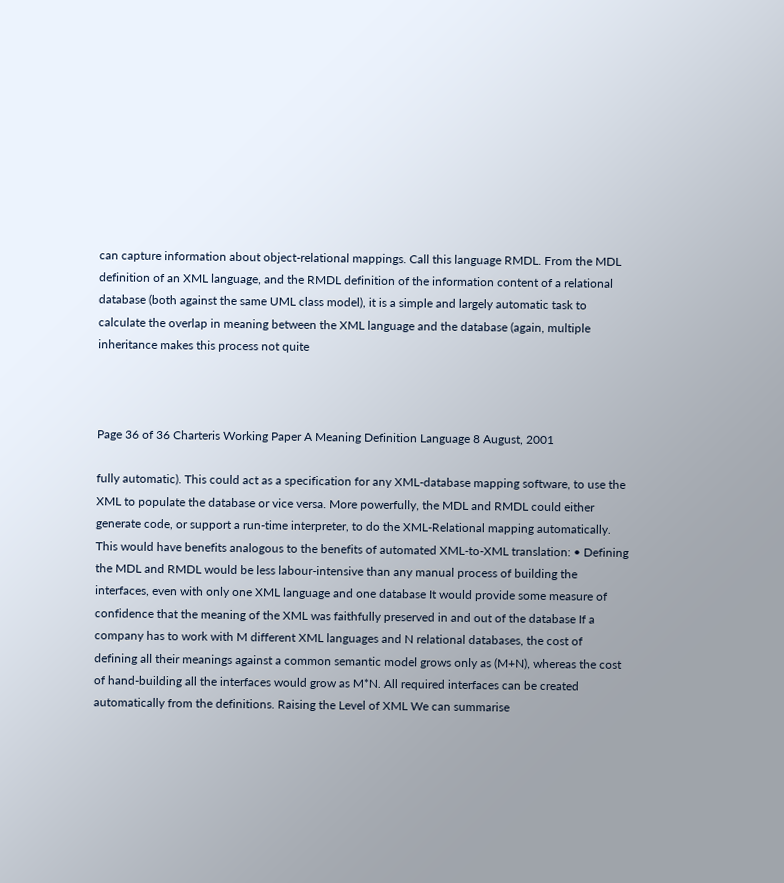can capture information about object-relational mappings. Call this language RMDL. From the MDL definition of an XML language, and the RMDL definition of the information content of a relational database (both against the same UML class model), it is a simple and largely automatic task to calculate the overlap in meaning between the XML language and the database (again, multiple inheritance makes this process not quite



Page 36 of 36 Charteris Working Paper A Meaning Definition Language 8 August, 2001

fully automatic). This could act as a specification for any XML-database mapping software, to use the XML to populate the database or vice versa. More powerfully, the MDL and RMDL could either generate code, or support a run-time interpreter, to do the XML-Relational mapping automatically. This would have benefits analogous to the benefits of automated XML-to-XML translation: • Defining the MDL and RMDL would be less labour-intensive than any manual process of building the interfaces, even with only one XML language and one database It would provide some measure of confidence that the meaning of the XML was faithfully preserved in and out of the database If a company has to work with M different XML languages and N relational databases, the cost of defining all their meanings against a common semantic model grows only as (M+N), whereas the cost of hand-building all the interfaces would grow as M*N. All required interfaces can be created automatically from the definitions. Raising the Level of XML We can summarise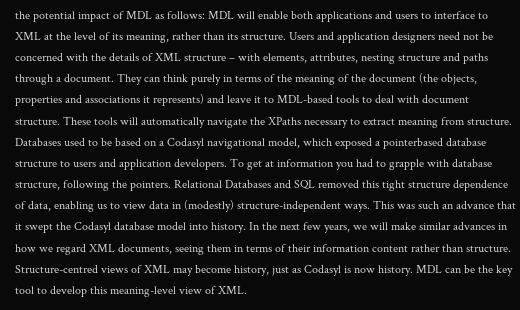the potential impact of MDL as follows: MDL will enable both applications and users to interface to XML at the level of its meaning, rather than its structure. Users and application designers need not be concerned with the details of XML structure – with elements, attributes, nesting structure and paths through a document. They can think purely in terms of the meaning of the document (the objects, properties and associations it represents) and leave it to MDL-based tools to deal with document structure. These tools will automatically navigate the XPaths necessary to extract meaning from structure. Databases used to be based on a Codasyl navigational model, which exposed a pointerbased database structure to users and application developers. To get at information you had to grapple with database structure, following the pointers. Relational Databases and SQL removed this tight structure dependence of data, enabling us to view data in (modestly) structure-independent ways. This was such an advance that it swept the Codasyl database model into history. In the next few years, we will make similar advances in how we regard XML documents, seeing them in terms of their information content rather than structure. Structure-centred views of XML may become history, just as Codasyl is now history. MDL can be the key tool to develop this meaning-level view of XML.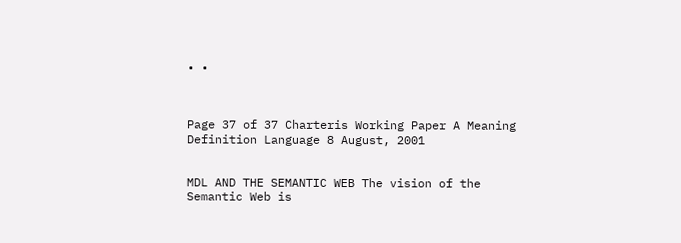• •



Page 37 of 37 Charteris Working Paper A Meaning Definition Language 8 August, 2001


MDL AND THE SEMANTIC WEB The vision of the Semantic Web is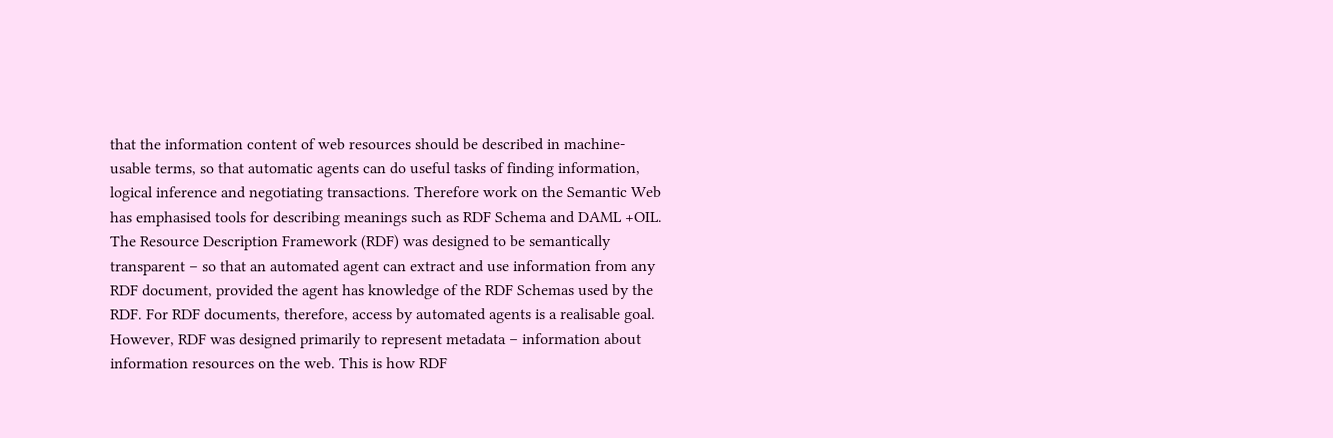that the information content of web resources should be described in machine-usable terms, so that automatic agents can do useful tasks of finding information, logical inference and negotiating transactions. Therefore work on the Semantic Web has emphasised tools for describing meanings such as RDF Schema and DAML +OIL. The Resource Description Framework (RDF) was designed to be semantically transparent – so that an automated agent can extract and use information from any RDF document, provided the agent has knowledge of the RDF Schemas used by the RDF. For RDF documents, therefore, access by automated agents is a realisable goal. However, RDF was designed primarily to represent metadata – information about information resources on the web. This is how RDF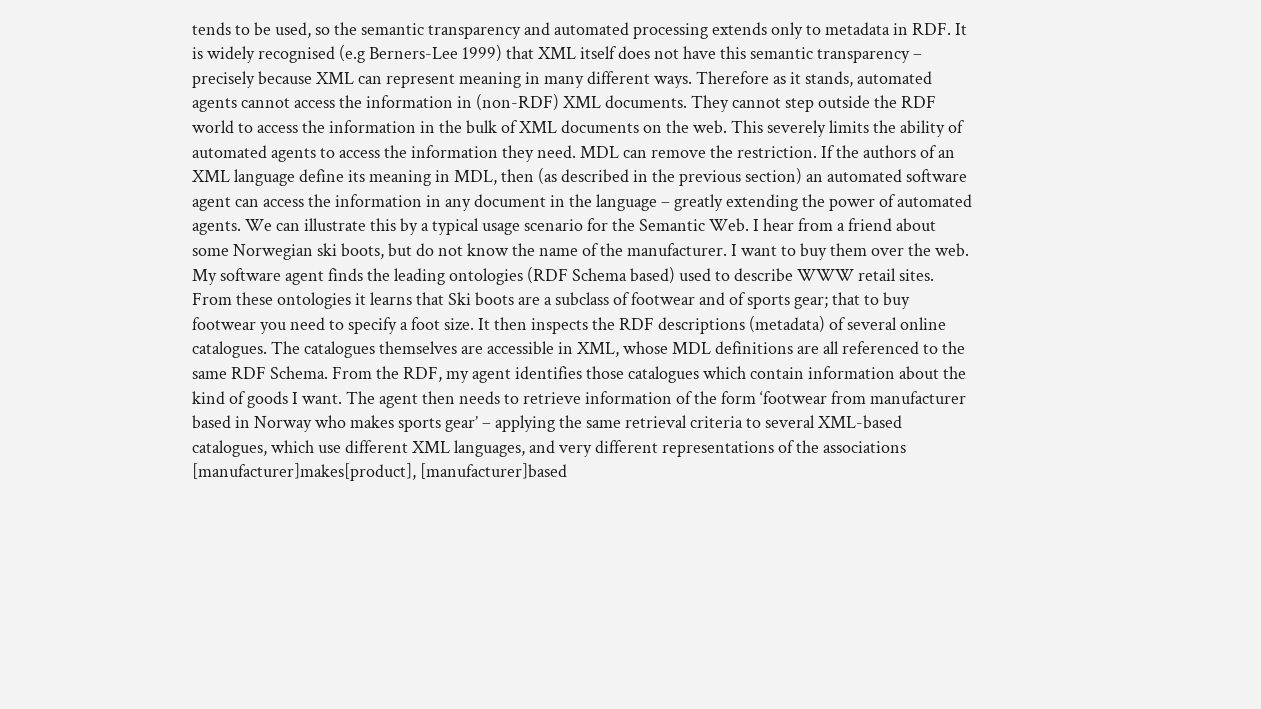tends to be used, so the semantic transparency and automated processing extends only to metadata in RDF. It is widely recognised (e.g Berners-Lee 1999) that XML itself does not have this semantic transparency – precisely because XML can represent meaning in many different ways. Therefore as it stands, automated agents cannot access the information in (non-RDF) XML documents. They cannot step outside the RDF world to access the information in the bulk of XML documents on the web. This severely limits the ability of automated agents to access the information they need. MDL can remove the restriction. If the authors of an XML language define its meaning in MDL, then (as described in the previous section) an automated software agent can access the information in any document in the language – greatly extending the power of automated agents. We can illustrate this by a typical usage scenario for the Semantic Web. I hear from a friend about some Norwegian ski boots, but do not know the name of the manufacturer. I want to buy them over the web. My software agent finds the leading ontologies (RDF Schema based) used to describe WWW retail sites. From these ontologies it learns that Ski boots are a subclass of footwear and of sports gear; that to buy footwear you need to specify a foot size. It then inspects the RDF descriptions (metadata) of several online catalogues. The catalogues themselves are accessible in XML, whose MDL definitions are all referenced to the same RDF Schema. From the RDF, my agent identifies those catalogues which contain information about the kind of goods I want. The agent then needs to retrieve information of the form ‘footwear from manufacturer based in Norway who makes sports gear’ – applying the same retrieval criteria to several XML-based catalogues, which use different XML languages, and very different representations of the associations [manufacturer]makes[product], [manufacturer]based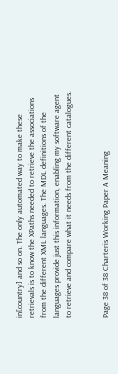in[country] and so on. The only automated way to make these retrievals is to know the XPaths needed to retrieve the associations from the different XML languages. The MDL definitions of the languages provide just this information, enabling my software agent to retrieve and compare what it needs from the different catalogues.


Page 38 of 38 Charteris Working Paper A Meaning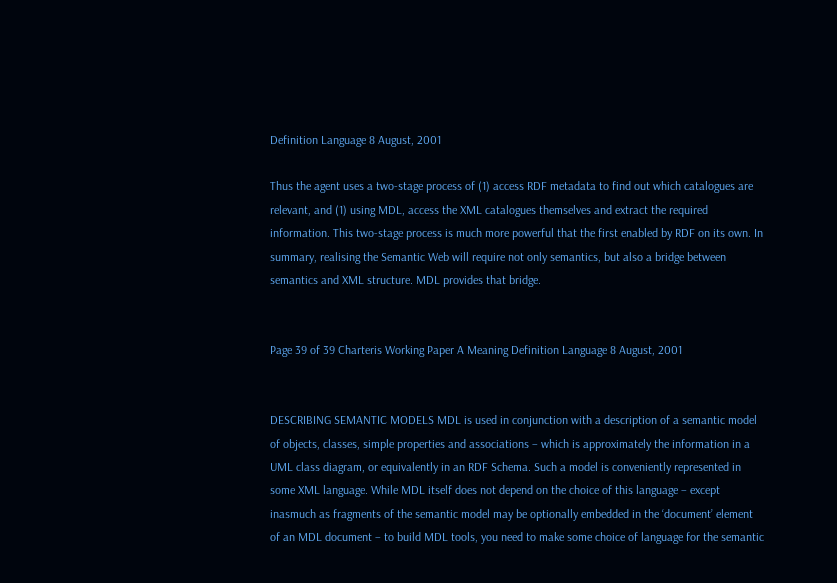Definition Language 8 August, 2001

Thus the agent uses a two-stage process of (1) access RDF metadata to find out which catalogues are relevant, and (1) using MDL, access the XML catalogues themselves and extract the required information. This two-stage process is much more powerful that the first enabled by RDF on its own. In summary, realising the Semantic Web will require not only semantics, but also a bridge between semantics and XML structure. MDL provides that bridge.


Page 39 of 39 Charteris Working Paper A Meaning Definition Language 8 August, 2001


DESCRIBING SEMANTIC MODELS MDL is used in conjunction with a description of a semantic model of objects, classes, simple properties and associations – which is approximately the information in a UML class diagram, or equivalently in an RDF Schema. Such a model is conveniently represented in some XML language. While MDL itself does not depend on the choice of this language – except inasmuch as fragments of the semantic model may be optionally embedded in the ‘document’ element of an MDL document – to build MDL tools, you need to make some choice of language for the semantic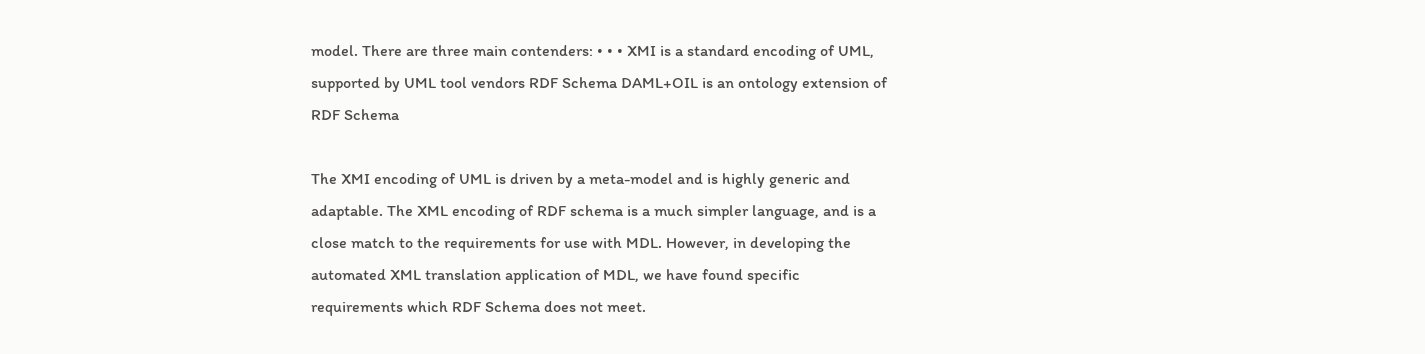model. There are three main contenders: • • • XMI is a standard encoding of UML, supported by UML tool vendors RDF Schema DAML+OIL is an ontology extension of RDF Schema

The XMI encoding of UML is driven by a meta-model and is highly generic and adaptable. The XML encoding of RDF schema is a much simpler language, and is a close match to the requirements for use with MDL. However, in developing the automated XML translation application of MDL, we have found specific requirements which RDF Schema does not meet.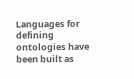Languages for defining ontologies have been built as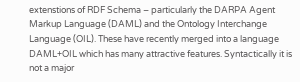extenstions of RDF Schema – particularly the DARPA Agent Markup Language (DAML) and the Ontology Interchange Language (OIL). These have recently merged into a language DAML+OIL which has many attractive features. Syntactically it is not a major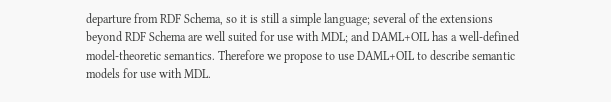departure from RDF Schema, so it is still a simple language; several of the extensions beyond RDF Schema are well suited for use with MDL; and DAML+OIL has a well-defined model-theoretic semantics. Therefore we propose to use DAML+OIL to describe semantic models for use with MDL.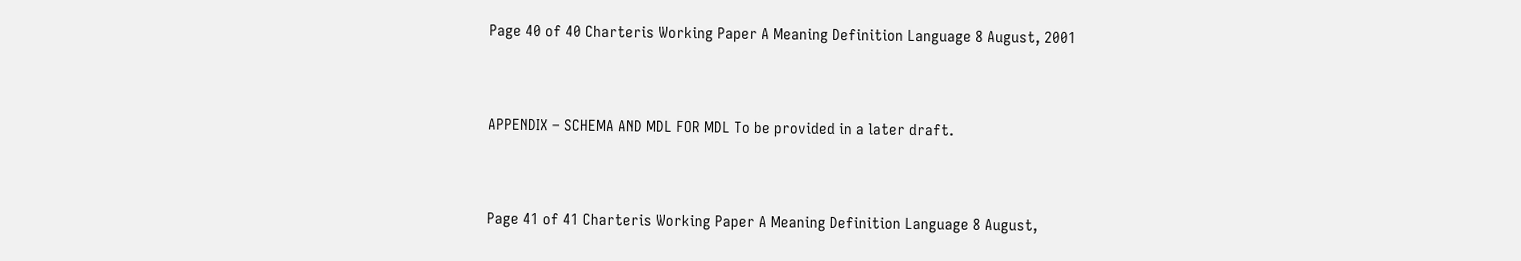Page 40 of 40 Charteris Working Paper A Meaning Definition Language 8 August, 2001


APPENDIX – SCHEMA AND MDL FOR MDL To be provided in a later draft.


Page 41 of 41 Charteris Working Paper A Meaning Definition Language 8 August,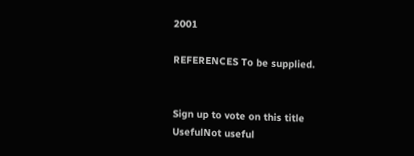2001

REFERENCES To be supplied.


Sign up to vote on this title
UsefulNot useful